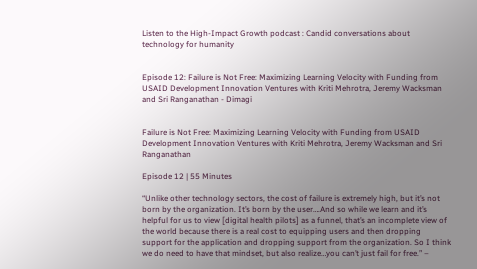Listen to the High-Impact Growth podcast : Candid conversations about technology for humanity


Episode 12: Failure is Not Free: Maximizing Learning Velocity with Funding from USAID Development Innovation Ventures with Kriti Mehrotra, Jeremy Wacksman and Sri Ranganathan - Dimagi


Failure is Not Free: Maximizing Learning Velocity with Funding from USAID Development Innovation Ventures with Kriti Mehrotra, Jeremy Wacksman and Sri Ranganathan

Episode 12 | 55 Minutes

“Unlike other technology sectors, the cost of failure is extremely high, but it’s not born by the organization. It’s born by the user….And so while we learn and it’s helpful for us to view [digital health pilots] as a funnel, that’s an incomplete view of the world because there is a real cost to equipping users and then dropping support for the application and dropping support from the organization. So I think we do need to have that mindset, but also realize…you can’t just fail for free.” –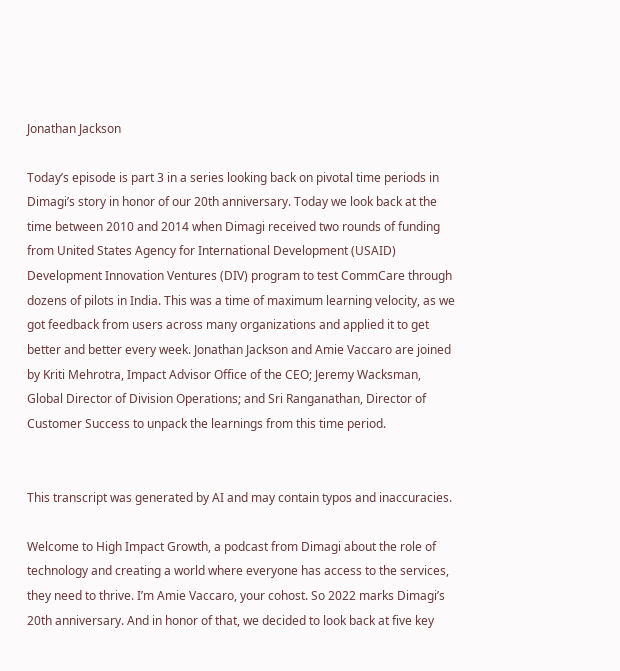Jonathan Jackson

Today’s episode is part 3 in a series looking back on pivotal time periods in Dimagi’s story in honor of our 20th anniversary. Today we look back at the time between 2010 and 2014 when Dimagi received two rounds of funding from United States Agency for International Development (USAID) Development Innovation Ventures (DIV) program to test CommCare through dozens of pilots in India. This was a time of maximum learning velocity, as we got feedback from users across many organizations and applied it to get better and better every week. Jonathan Jackson and Amie Vaccaro are joined by Kriti Mehrotra, Impact Advisor Office of the CEO; Jeremy Wacksman, Global Director of Division Operations; and Sri Ranganathan, Director of Customer Success to unpack the learnings from this time period.


This transcript was generated by AI and may contain typos and inaccuracies.

Welcome to High Impact Growth, a podcast from Dimagi about the role of technology and creating a world where everyone has access to the services, they need to thrive. I’m Amie Vaccaro, your cohost. So 2022 marks Dimagi’s 20th anniversary. And in honor of that, we decided to look back at five key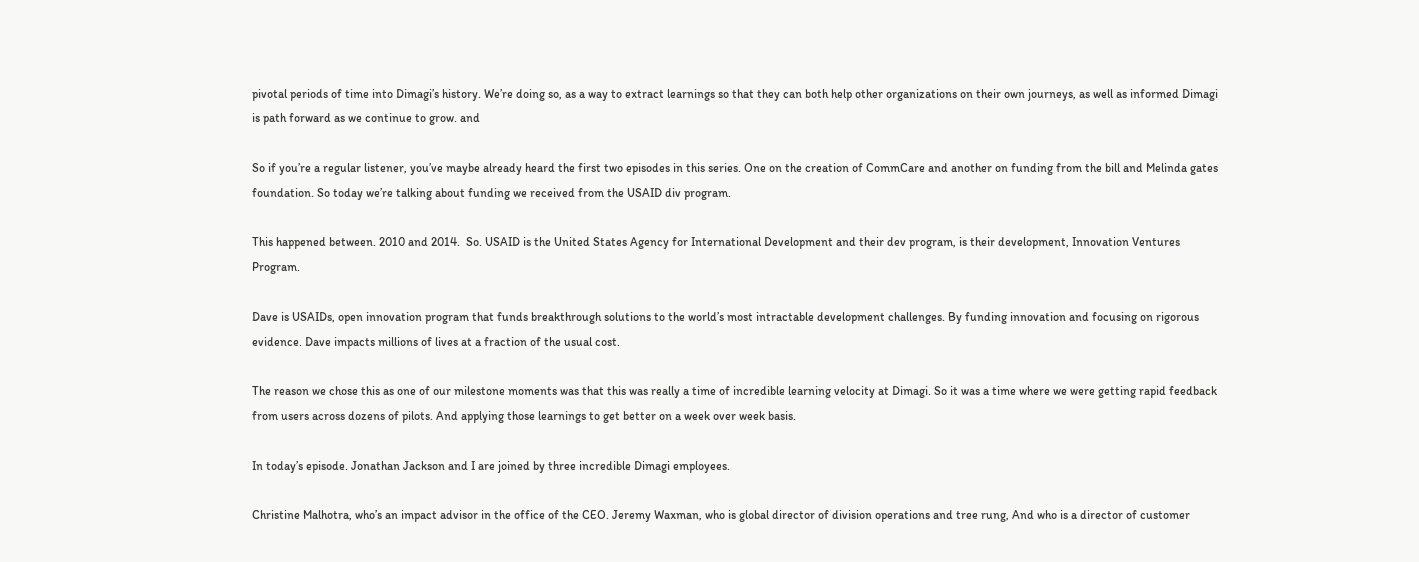pivotal periods of time into Dimagi’s history. We’re doing so, as a way to extract learnings so that they can both help other organizations on their own journeys, as well as informed Dimagi is path forward as we continue to grow. and

So if you’re a regular listener, you’ve maybe already heard the first two episodes in this series. One on the creation of CommCare and another on funding from the bill and Melinda gates foundation. So today we’re talking about funding we received from the USAID div program.

This happened between. 2010 and 2014.  So. USAID is the United States Agency for International Development and their dev program, is their development, Innovation Ventures Program.

Dave is USAIDs, open innovation program that funds breakthrough solutions to the world’s most intractable development challenges. By funding innovation and focusing on rigorous evidence. Dave impacts millions of lives at a fraction of the usual cost.

The reason we chose this as one of our milestone moments was that this was really a time of incredible learning velocity at Dimagi. So it was a time where we were getting rapid feedback from users across dozens of pilots. And applying those learnings to get better on a week over week basis.

In today’s episode. Jonathan Jackson and I are joined by three incredible Dimagi employees.

Christine Malhotra, who’s an impact advisor in the office of the CEO. Jeremy Waxman, who is global director of division operations and tree rung, And who is a director of customer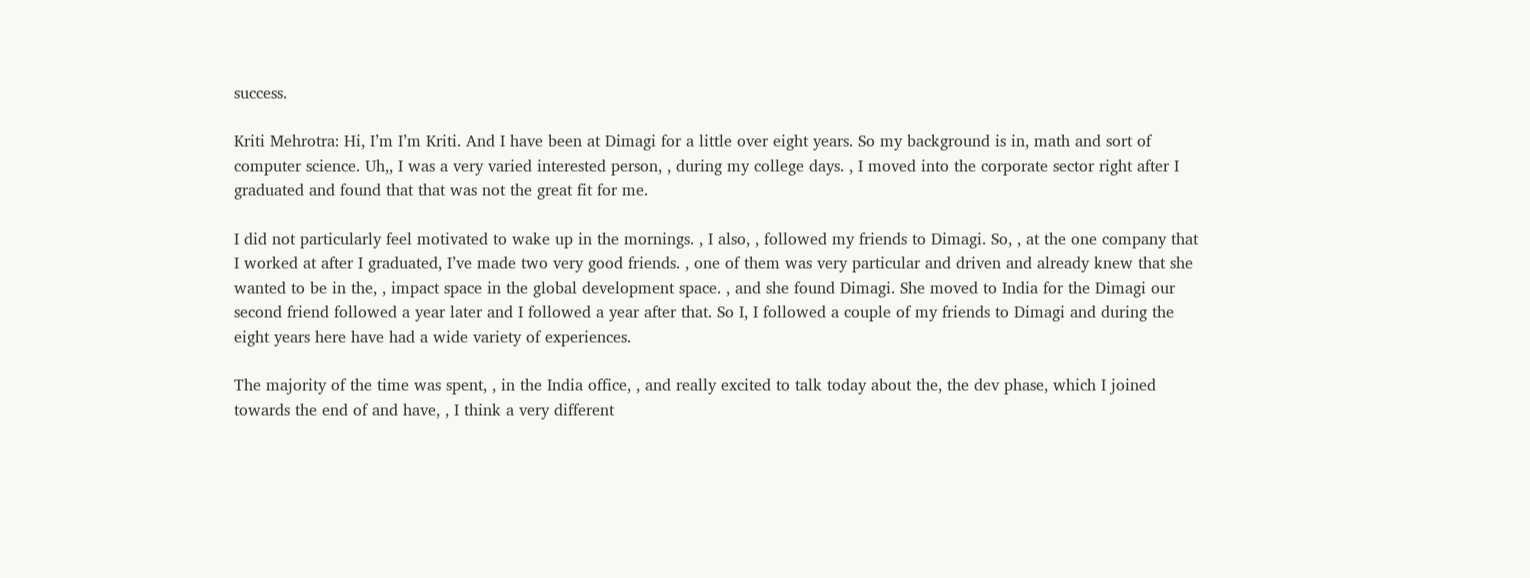success.

Kriti Mehrotra: Hi, I’m I’m Kriti. And I have been at Dimagi for a little over eight years. So my background is in, math and sort of computer science. Uh,, I was a very varied interested person, , during my college days. , I moved into the corporate sector right after I graduated and found that that was not the great fit for me.

I did not particularly feel motivated to wake up in the mornings. , I also, , followed my friends to Dimagi. So, , at the one company that I worked at after I graduated, I’ve made two very good friends. , one of them was very particular and driven and already knew that she wanted to be in the, , impact space in the global development space. , and she found Dimagi. She moved to India for the Dimagi our second friend followed a year later and I followed a year after that. So I, I followed a couple of my friends to Dimagi and during the eight years here have had a wide variety of experiences.

The majority of the time was spent, , in the India office, , and really excited to talk today about the, the dev phase, which I joined towards the end of and have, , I think a very different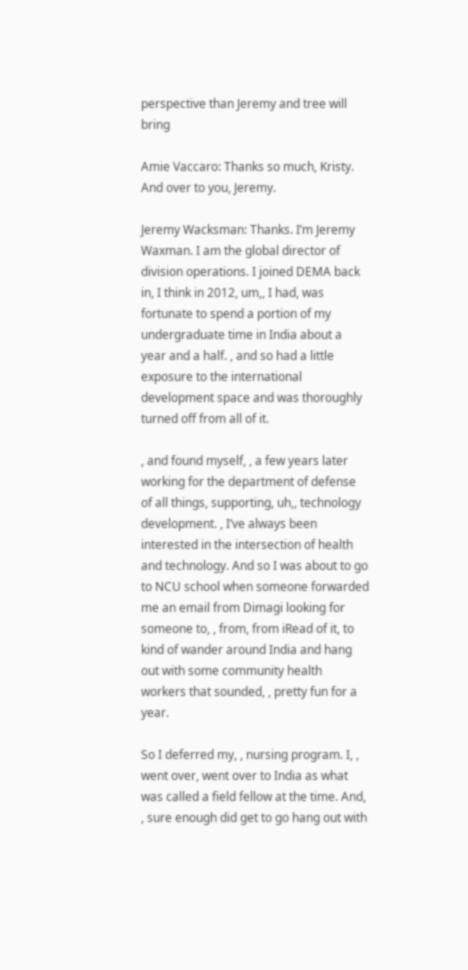perspective than Jeremy and tree will bring

Amie Vaccaro: Thanks so much, Kristy. And over to you, Jeremy.

Jeremy Wacksman: Thanks. I’m Jeremy Waxman. I am the global director of division operations. I joined DEMA back in, I think in 2012, um,, I had, was fortunate to spend a portion of my undergraduate time in India about a year and a half. , and so had a little exposure to the international development space and was thoroughly turned off from all of it.

, and found myself, , a few years later working for the department of defense of all things, supporting, uh,, technology development. , I’ve always been interested in the intersection of health and technology. And so I was about to go to NCU school when someone forwarded me an email from Dimagi looking for someone to, , from, from iRead of it, to kind of wander around India and hang out with some community health workers that sounded, , pretty fun for a year.

So I deferred my, , nursing program. I, , went over, went over to India as what was called a field fellow at the time. And, , sure enough did get to go hang out with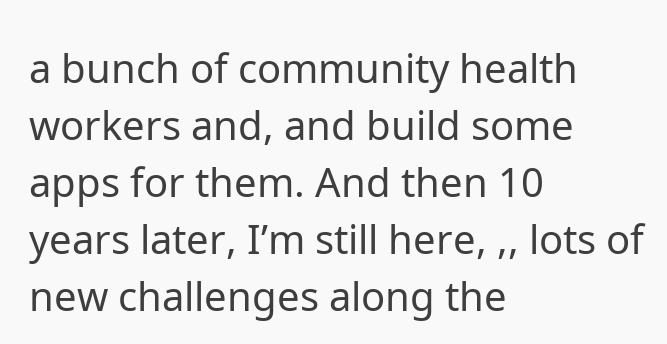a bunch of community health workers and, and build some apps for them. And then 10 years later, I’m still here, ,, lots of new challenges along the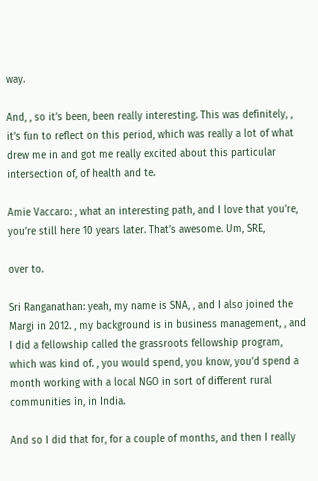way.

And, , so it’s been, been really interesting. This was definitely, , it’s fun to reflect on this period, which was really a lot of what drew me in and got me really excited about this particular intersection of, of health and te.

Amie Vaccaro: , what an interesting path, and I love that you’re, you’re still here 10 years later. That’s awesome. Um, SRE,

over to.

Sri Ranganathan: yeah, my name is SNA, , and I also joined the Margi in 2012. , my background is in business management, , and I did a fellowship called the grassroots fellowship program, which was kind of. , you would spend, you know, you’d spend a month working with a local NGO in sort of different rural communities in, in India.

And so I did that for, for a couple of months, and then I really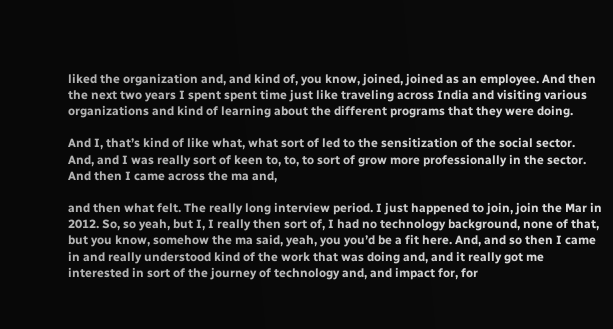liked the organization and, and kind of, you know, joined, joined as an employee. And then the next two years I spent spent time just like traveling across India and visiting various organizations and kind of learning about the different programs that they were doing.

And I, that’s kind of like what, what sort of led to the sensitization of the social sector. And, and I was really sort of keen to, to, to sort of grow more professionally in the sector. And then I came across the ma and,

and then what felt. The really long interview period. I just happened to join, join the Mar in 2012. So, so yeah, but I, I really then sort of, I had no technology background, none of that, but you know, somehow the ma said, yeah, you you’d be a fit here. And, and so then I came in and really understood kind of the work that was doing and, and it really got me interested in sort of the journey of technology and, and impact for, for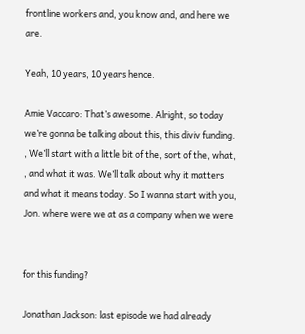frontline workers and, you know and, and here we are.

Yeah, 10 years, 10 years hence.

Amie Vaccaro: That’s awesome. Alright, so today we’re gonna be talking about this, this diviv funding. , We’ll start with a little bit of the, sort of the, what, , and what it was. We’ll talk about why it matters and what it means today. So I wanna start with you, Jon. where were we at as a company when we were


for this funding?

Jonathan Jackson: last episode we had already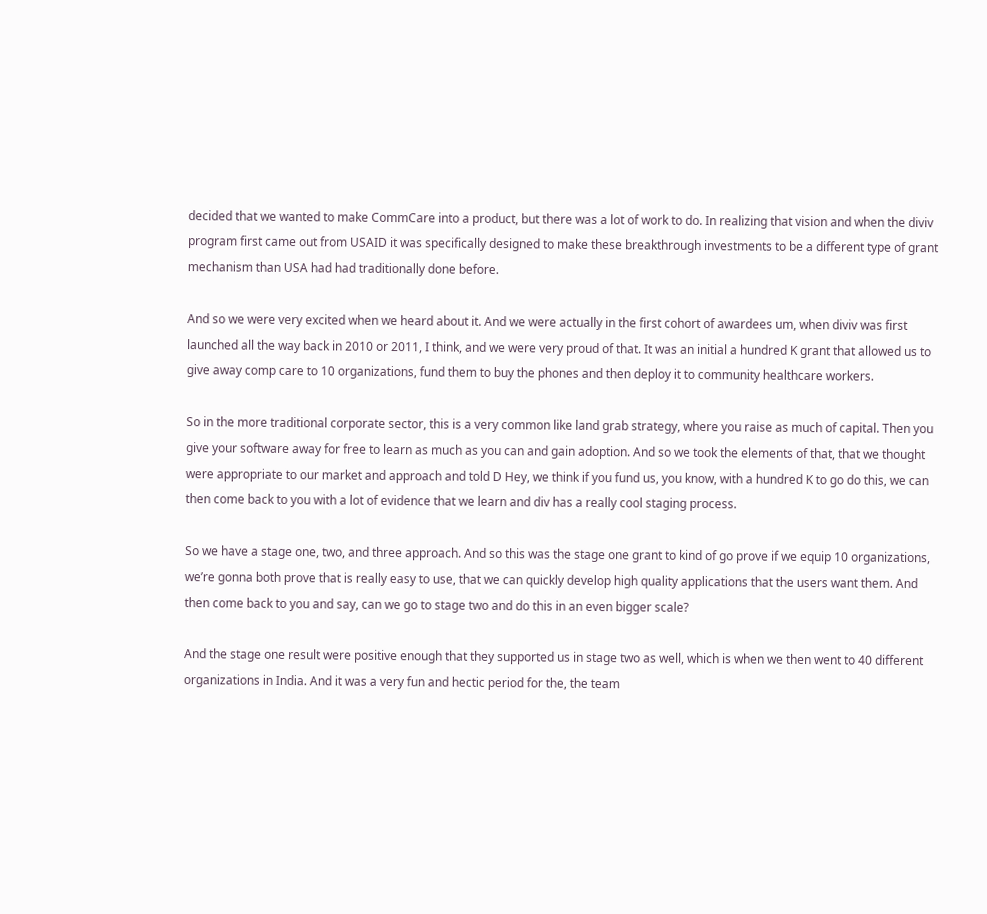decided that we wanted to make CommCare into a product, but there was a lot of work to do. In realizing that vision and when the diviv program first came out from USAID it was specifically designed to make these breakthrough investments to be a different type of grant mechanism than USA had had traditionally done before.

And so we were very excited when we heard about it. And we were actually in the first cohort of awardees um, when diviv was first launched all the way back in 2010 or 2011, I think, and we were very proud of that. It was an initial a hundred K grant that allowed us to give away comp care to 10 organizations, fund them to buy the phones and then deploy it to community healthcare workers.

So in the more traditional corporate sector, this is a very common like land grab strategy, where you raise as much of capital. Then you give your software away for free to learn as much as you can and gain adoption. And so we took the elements of that, that we thought were appropriate to our market and approach and told D Hey, we think if you fund us, you know, with a hundred K to go do this, we can then come back to you with a lot of evidence that we learn and div has a really cool staging process.

So we have a stage one, two, and three approach. And so this was the stage one grant to kind of go prove if we equip 10 organizations, we’re gonna both prove that is really easy to use, that we can quickly develop high quality applications that the users want them. And then come back to you and say, can we go to stage two and do this in an even bigger scale?

And the stage one result were positive enough that they supported us in stage two as well, which is when we then went to 40 different organizations in India. And it was a very fun and hectic period for the, the team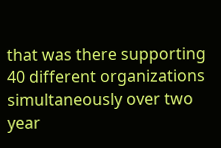that was there supporting 40 different organizations simultaneously over two year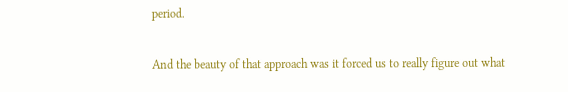period.

And the beauty of that approach was it forced us to really figure out what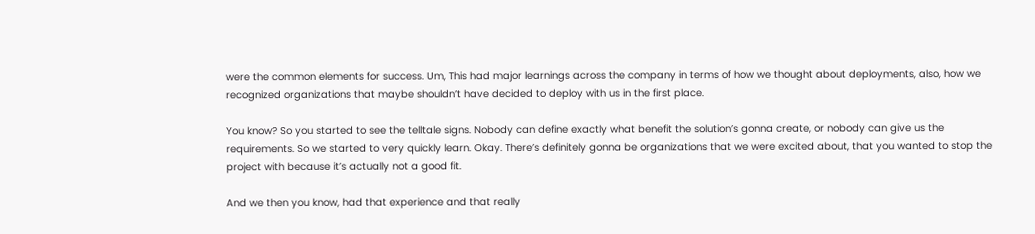were the common elements for success. Um, This had major learnings across the company in terms of how we thought about deployments, also, how we recognized organizations that maybe shouldn’t have decided to deploy with us in the first place.

You know? So you started to see the telltale signs. Nobody can define exactly what benefit the solution’s gonna create, or nobody can give us the requirements. So we started to very quickly learn. Okay. There’s definitely gonna be organizations that we were excited about, that you wanted to stop the project with because it’s actually not a good fit.

And we then you know, had that experience and that really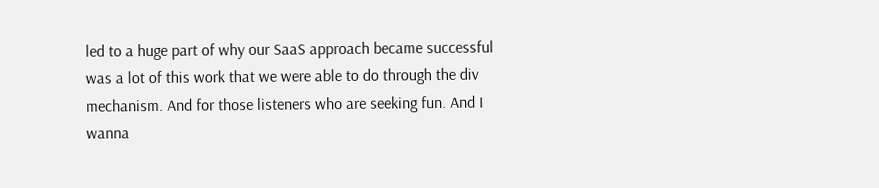led to a huge part of why our SaaS approach became successful was a lot of this work that we were able to do through the div mechanism. And for those listeners who are seeking fun. And I wanna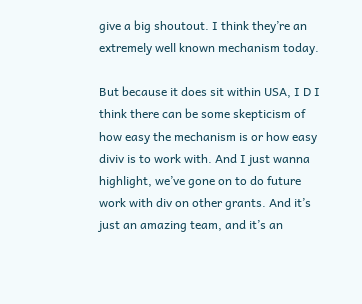give a big shoutout. I think they’re an extremely well known mechanism today.

But because it does sit within USA, I D I think there can be some skepticism of how easy the mechanism is or how easy diviv is to work with. And I just wanna highlight, we’ve gone on to do future work with div on other grants. And it’s just an amazing team, and it’s an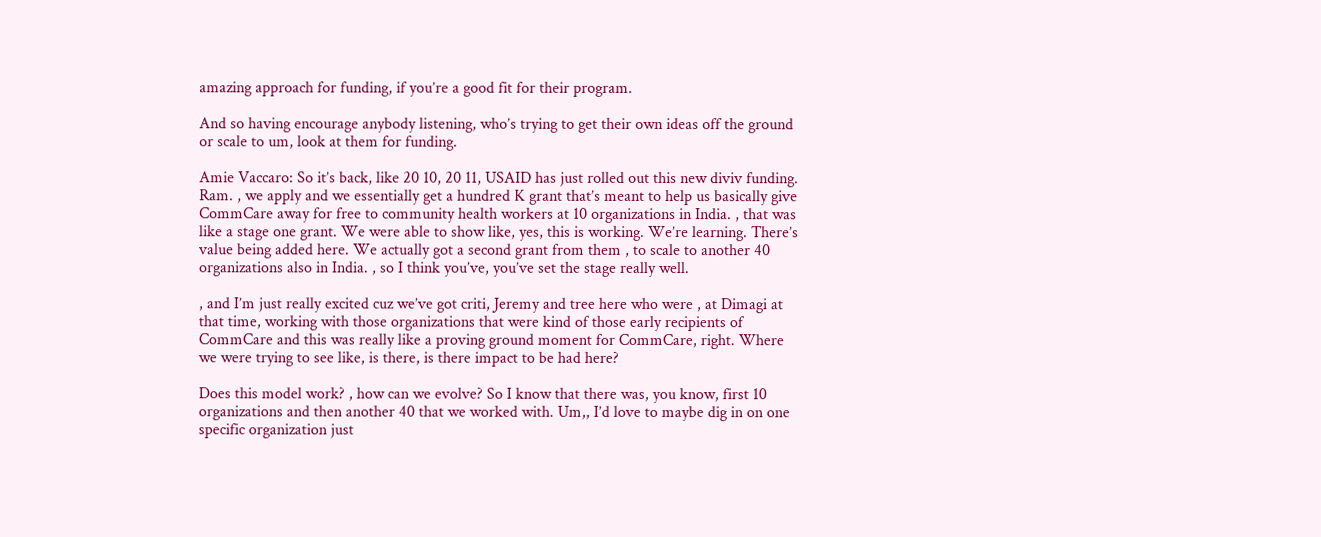amazing approach for funding, if you’re a good fit for their program.

And so having encourage anybody listening, who’s trying to get their own ideas off the ground or scale to um, look at them for funding.

Amie Vaccaro: So it’s back, like 20 10, 20 11, USAID has just rolled out this new diviv funding. Ram. , we apply and we essentially get a hundred K grant that’s meant to help us basically give CommCare away for free to community health workers at 10 organizations in India. , that was like a stage one grant. We were able to show like, yes, this is working. We’re learning. There’s value being added here. We actually got a second grant from them , to scale to another 40 organizations also in India. , so I think you’ve, you’ve set the stage really well.

, and I’m just really excited cuz we’ve got criti, Jeremy and tree here who were , at Dimagi at that time, working with those organizations that were kind of those early recipients of CommCare and this was really like a proving ground moment for CommCare, right. Where we were trying to see like, is there, is there impact to be had here?

Does this model work? , how can we evolve? So I know that there was, you know, first 10 organizations and then another 40 that we worked with. Um,, I’d love to maybe dig in on one specific organization just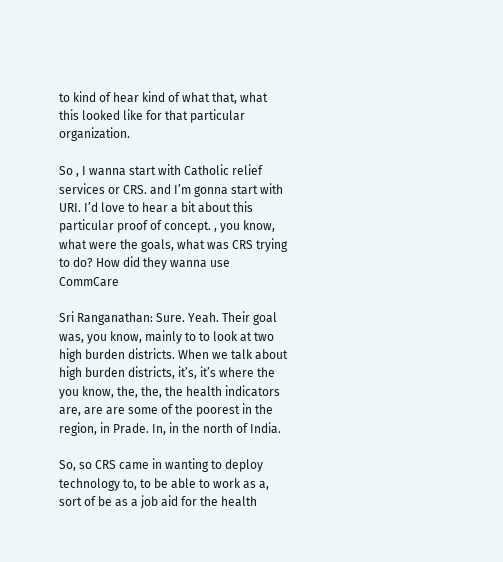to kind of hear kind of what that, what this looked like for that particular organization.

So , I wanna start with Catholic relief services or CRS. and I’m gonna start with URI. I’d love to hear a bit about this particular proof of concept. , you know, what were the goals, what was CRS trying to do? How did they wanna use CommCare

Sri Ranganathan: Sure. Yeah. Their goal was, you know, mainly to to look at two high burden districts. When we talk about high burden districts, it’s, it’s where the you know, the, the, the health indicators are, are are some of the poorest in the region, in Prade. In, in the north of India.

So, so CRS came in wanting to deploy technology to, to be able to work as a, sort of be as a job aid for the health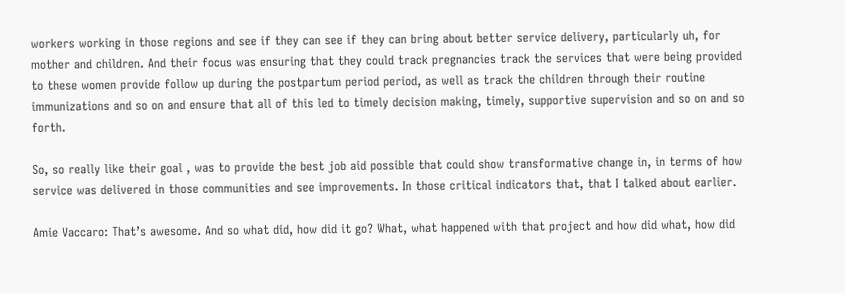workers working in those regions and see if they can see if they can bring about better service delivery, particularly uh, for mother and children. And their focus was ensuring that they could track pregnancies track the services that were being provided to these women provide follow up during the postpartum period period, as well as track the children through their routine immunizations and so on and ensure that all of this led to timely decision making, timely, supportive supervision and so on and so forth.

So, so really like their goal , was to provide the best job aid possible that could show transformative change in, in terms of how service was delivered in those communities and see improvements. In those critical indicators that, that I talked about earlier.

Amie Vaccaro: That’s awesome. And so what did, how did it go? What, what happened with that project and how did what, how did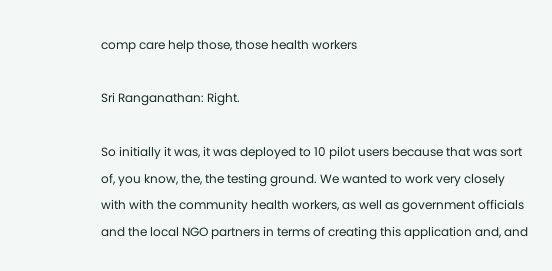comp care help those, those health workers

Sri Ranganathan: Right.

So initially it was, it was deployed to 10 pilot users because that was sort of, you know, the, the testing ground. We wanted to work very closely with with the community health workers, as well as government officials and the local NGO partners in terms of creating this application and, and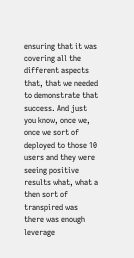ensuring that it was covering all the different aspects that, that we needed to demonstrate that success. And just you know, once we, once we sort of deployed to those 10 users and they were seeing positive results what, what a then sort of transpired was there was enough leverage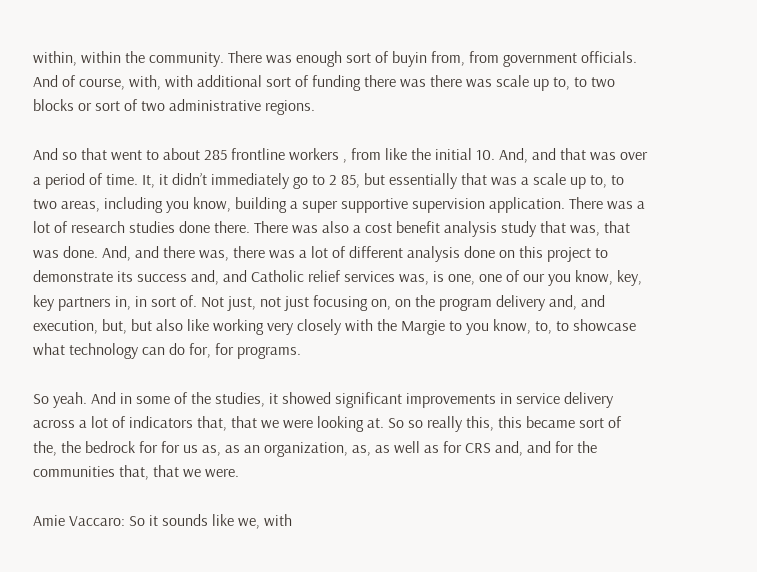within, within the community. There was enough sort of buyin from, from government officials. And of course, with, with additional sort of funding there was there was scale up to, to two blocks or sort of two administrative regions.

And so that went to about 285 frontline workers , from like the initial 10. And, and that was over a period of time. It, it didn’t immediately go to 2 85, but essentially that was a scale up to, to two areas, including you know, building a super supportive supervision application. There was a lot of research studies done there. There was also a cost benefit analysis study that was, that was done. And, and there was, there was a lot of different analysis done on this project to demonstrate its success and, and Catholic relief services was, is one, one of our you know, key, key partners in, in sort of. Not just, not just focusing on, on the program delivery and, and execution, but, but also like working very closely with the Margie to you know, to, to showcase what technology can do for, for programs.

So yeah. And in some of the studies, it showed significant improvements in service delivery across a lot of indicators that, that we were looking at. So so really this, this became sort of the, the bedrock for for us as, as an organization, as, as well as for CRS and, and for the communities that, that we were.

Amie Vaccaro: So it sounds like we, with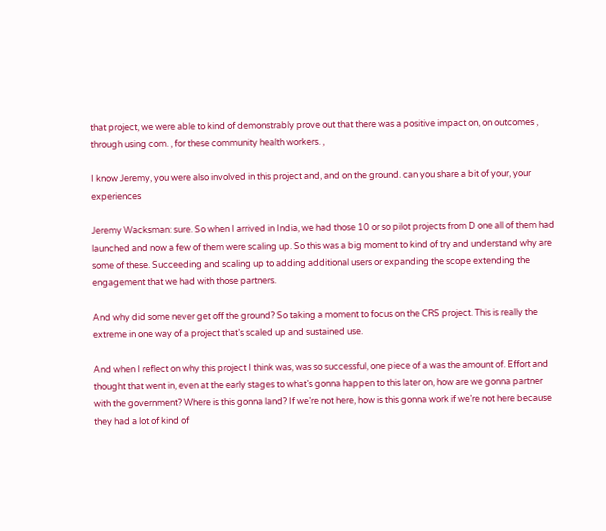that project, we were able to kind of demonstrably prove out that there was a positive impact on, on outcomes , through using com. , for these community health workers. ,

I know Jeremy, you were also involved in this project and, and on the ground. can you share a bit of your, your experiences

Jeremy Wacksman: sure. So when I arrived in India, we had those 10 or so pilot projects from D one all of them had launched and now a few of them were scaling up. So this was a big moment to kind of try and understand why are some of these. Succeeding and scaling up to adding additional users or expanding the scope extending the engagement that we had with those partners.

And why did some never get off the ground? So taking a moment to focus on the CRS project. This is really the extreme in one way of a project that’s scaled up and sustained use.

And when I reflect on why this project I think was, was so successful, one piece of a was the amount of. Effort and thought that went in, even at the early stages to what’s gonna happen to this later on, how are we gonna partner with the government? Where is this gonna land? If we’re not here, how is this gonna work if we’re not here because they had a lot of kind of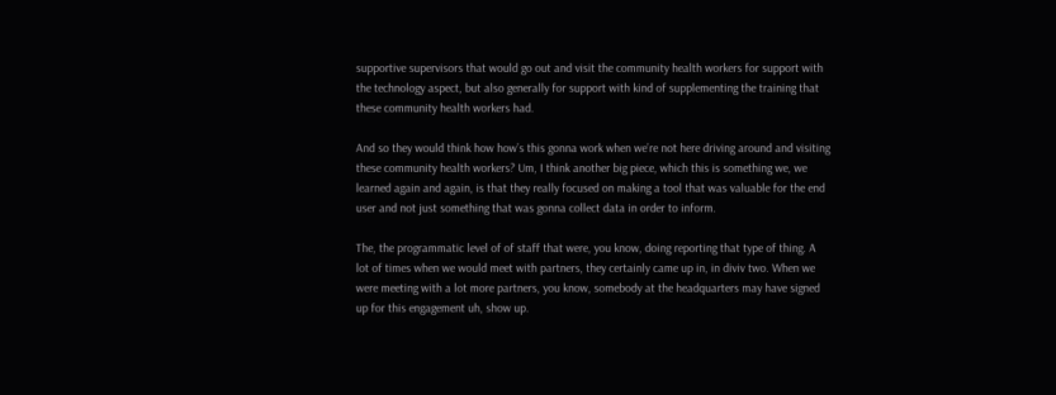supportive supervisors that would go out and visit the community health workers for support with the technology aspect, but also generally for support with kind of supplementing the training that these community health workers had.

And so they would think how how’s this gonna work when we’re not here driving around and visiting these community health workers? Um, I think another big piece, which this is something we, we learned again and again, is that they really focused on making a tool that was valuable for the end user and not just something that was gonna collect data in order to inform.

The, the programmatic level of of staff that were, you know, doing reporting that type of thing. A lot of times when we would meet with partners, they certainly came up in, in diviv two. When we were meeting with a lot more partners, you know, somebody at the headquarters may have signed up for this engagement uh, show up.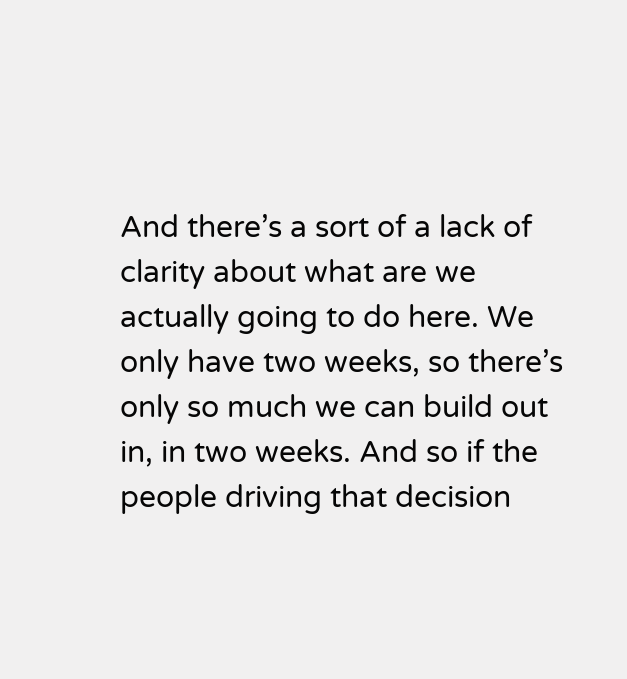And there’s a sort of a lack of clarity about what are we actually going to do here. We only have two weeks, so there’s only so much we can build out in, in two weeks. And so if the people driving that decision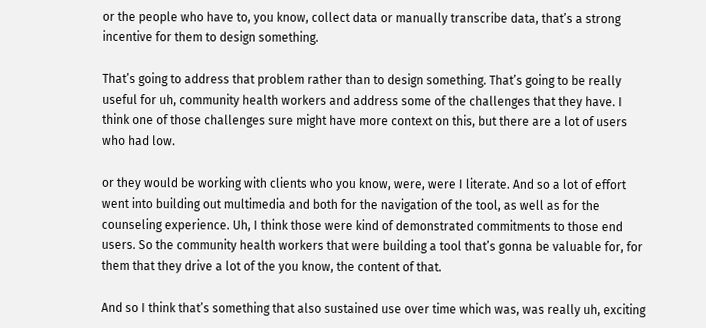or the people who have to, you know, collect data or manually transcribe data, that’s a strong incentive for them to design something.

That’s going to address that problem rather than to design something. That’s going to be really useful for uh, community health workers and address some of the challenges that they have. I think one of those challenges sure might have more context on this, but there are a lot of users who had low.

or they would be working with clients who you know, were, were I literate. And so a lot of effort went into building out multimedia and both for the navigation of the tool, as well as for the counseling experience. Uh, I think those were kind of demonstrated commitments to those end users. So the community health workers that were building a tool that’s gonna be valuable for, for them that they drive a lot of the you know, the content of that.

And so I think that’s something that also sustained use over time which was, was really uh, exciting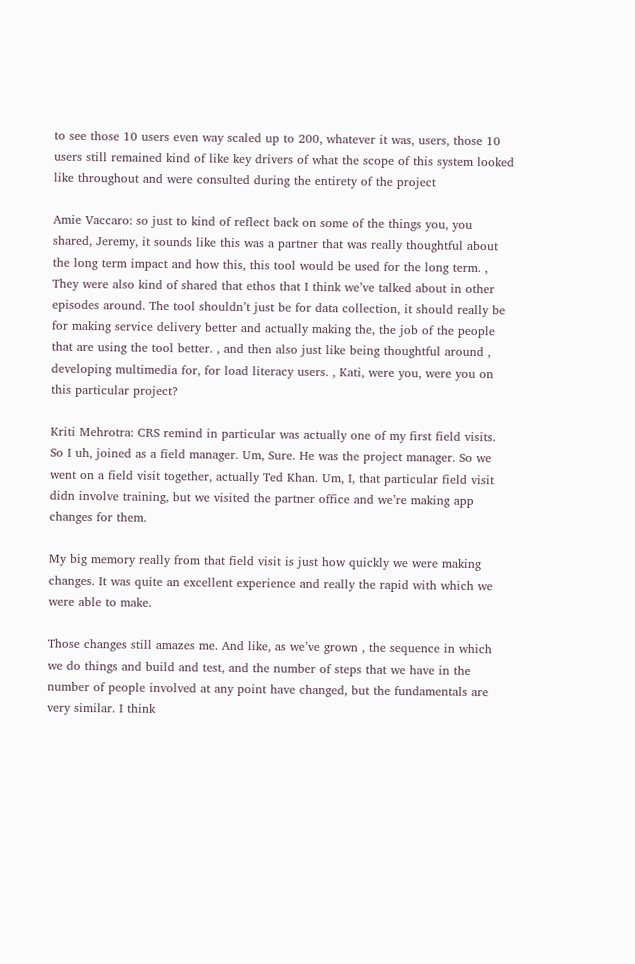to see those 10 users even way scaled up to 200, whatever it was, users, those 10 users still remained kind of like key drivers of what the scope of this system looked like throughout and were consulted during the entirety of the project

Amie Vaccaro: so just to kind of reflect back on some of the things you, you shared, Jeremy, it sounds like this was a partner that was really thoughtful about the long term impact and how this, this tool would be used for the long term. , They were also kind of shared that ethos that I think we’ve talked about in other episodes around. The tool shouldn’t just be for data collection, it should really be for making service delivery better and actually making the, the job of the people that are using the tool better. , and then also just like being thoughtful around , developing multimedia for, for load literacy users. , Kati, were you, were you on this particular project?

Kriti Mehrotra: CRS remind in particular was actually one of my first field visits. So I uh, joined as a field manager. Um, Sure. He was the project manager. So we went on a field visit together, actually Ted Khan. Um, I, that particular field visit didn involve training, but we visited the partner office and we’re making app changes for them.

My big memory really from that field visit is just how quickly we were making changes. It was quite an excellent experience and really the rapid with which we were able to make.

Those changes still amazes me. And like, as we’ve grown , the sequence in which we do things and build and test, and the number of steps that we have in the number of people involved at any point have changed, but the fundamentals are very similar. I think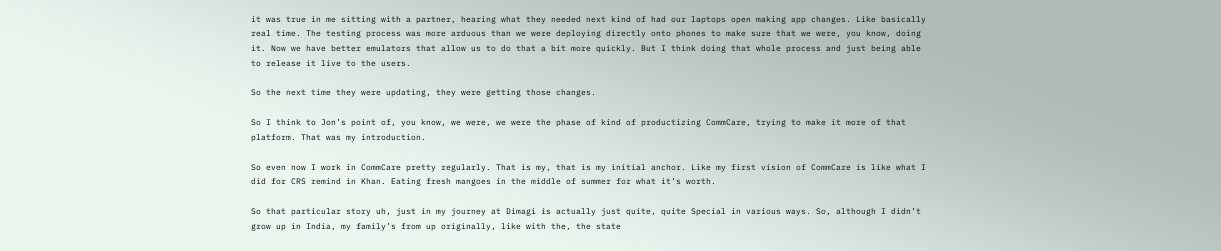it was true in me sitting with a partner, hearing what they needed next kind of had our laptops open making app changes. Like basically real time. The testing process was more arduous than we were deploying directly onto phones to make sure that we were, you know, doing it. Now we have better emulators that allow us to do that a bit more quickly. But I think doing that whole process and just being able to release it live to the users.

So the next time they were updating, they were getting those changes.

So I think to Jon’s point of, you know, we were, we were the phase of kind of productizing CommCare, trying to make it more of that platform. That was my introduction.

So even now I work in CommCare pretty regularly. That is my, that is my initial anchor. Like my first vision of CommCare is like what I did for CRS remind in Khan. Eating fresh mangoes in the middle of summer for what it’s worth.

So that particular story uh, just in my journey at Dimagi is actually just quite, quite Special in various ways. So, although I didn’t grow up in India, my family’s from up originally, like with the, the state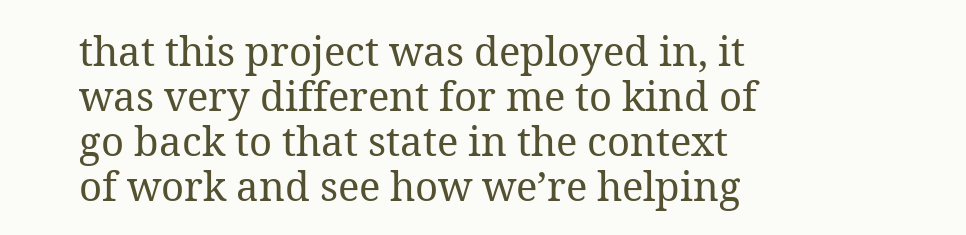that this project was deployed in, it was very different for me to kind of go back to that state in the context of work and see how we’re helping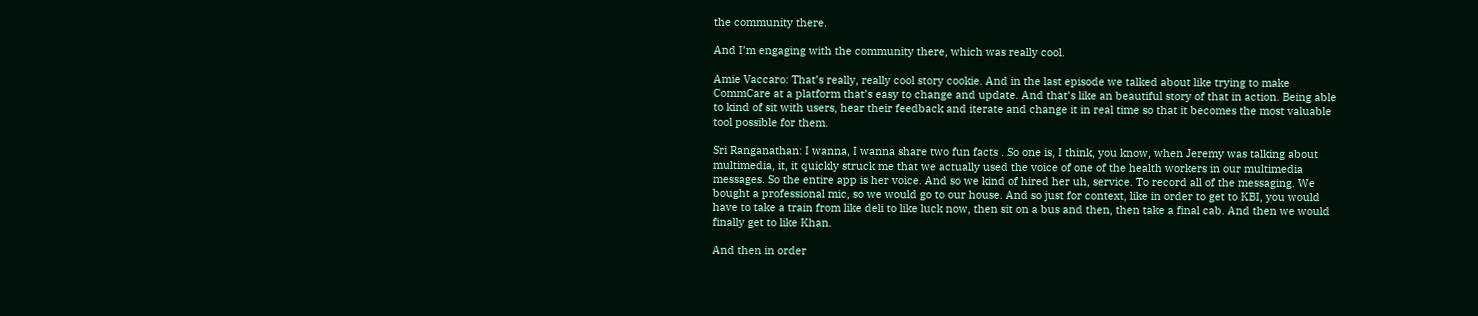the community there.

And I’m engaging with the community there, which was really cool.

Amie Vaccaro: That’s really, really cool story cookie. And in the last episode we talked about like trying to make CommCare at a platform that’s easy to change and update. And that’s like an beautiful story of that in action. Being able to kind of sit with users, hear their feedback and iterate and change it in real time so that it becomes the most valuable tool possible for them.

Sri Ranganathan: I wanna, I wanna share two fun facts . So one is, I think, you know, when Jeremy was talking about multimedia, it, it quickly struck me that we actually used the voice of one of the health workers in our multimedia messages. So the entire app is her voice. And so we kind of hired her uh, service. To record all of the messaging. We bought a professional mic, so we would go to our house. And so just for context, like in order to get to KBI, you would have to take a train from like deli to like luck now, then sit on a bus and then, then take a final cab. And then we would finally get to like Khan.

And then in order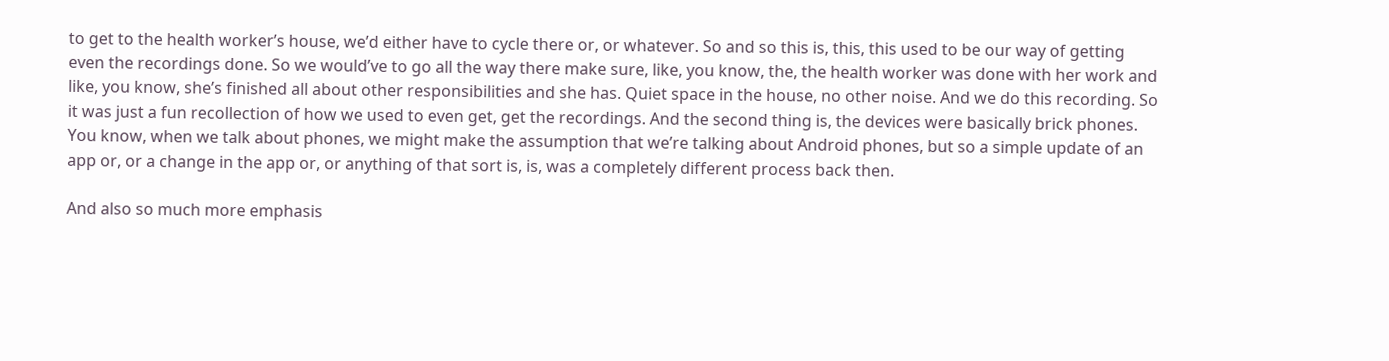to get to the health worker’s house, we’d either have to cycle there or, or whatever. So and so this is, this, this used to be our way of getting even the recordings done. So we would’ve to go all the way there make sure, like, you know, the, the health worker was done with her work and like, you know, she’s finished all about other responsibilities and she has. Quiet space in the house, no other noise. And we do this recording. So it was just a fun recollection of how we used to even get, get the recordings. And the second thing is, the devices were basically brick phones. You know, when we talk about phones, we might make the assumption that we’re talking about Android phones, but so a simple update of an app or, or a change in the app or, or anything of that sort is, is, was a completely different process back then.

And also so much more emphasis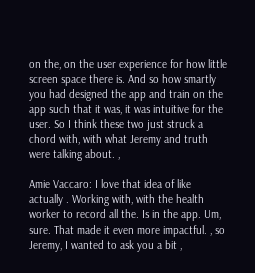on the, on the user experience for how little screen space there is. And so how smartly you had designed the app and train on the app such that it was, it was intuitive for the user. So I think these two just struck a chord with, with what Jeremy and truth were talking about. ,

Amie Vaccaro: I love that idea of like actually . Working with, with the health worker to record all the. Is in the app. Um, sure. That made it even more impactful. , so Jeremy, I wanted to ask you a bit ,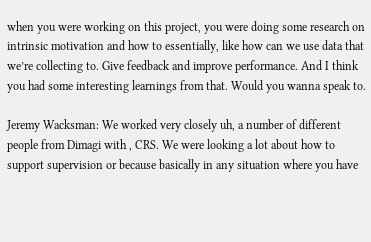when you were working on this project, you were doing some research on intrinsic motivation and how to essentially, like how can we use data that we’re collecting to. Give feedback and improve performance. And I think you had some interesting learnings from that. Would you wanna speak to.

Jeremy Wacksman: We worked very closely uh, a number of different people from Dimagi with , CRS. We were looking a lot about how to support supervision or because basically in any situation where you have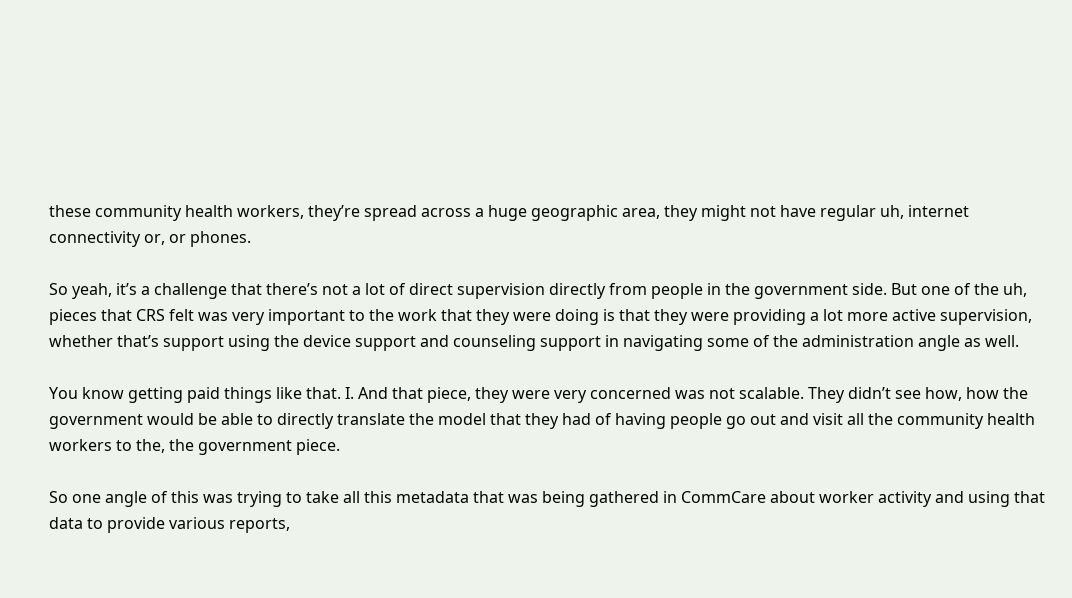these community health workers, they’re spread across a huge geographic area, they might not have regular uh, internet connectivity or, or phones.

So yeah, it’s a challenge that there’s not a lot of direct supervision directly from people in the government side. But one of the uh, pieces that CRS felt was very important to the work that they were doing is that they were providing a lot more active supervision, whether that’s support using the device support and counseling support in navigating some of the administration angle as well.

You know getting paid things like that. I. And that piece, they were very concerned was not scalable. They didn’t see how, how the government would be able to directly translate the model that they had of having people go out and visit all the community health workers to the, the government piece.

So one angle of this was trying to take all this metadata that was being gathered in CommCare about worker activity and using that data to provide various reports,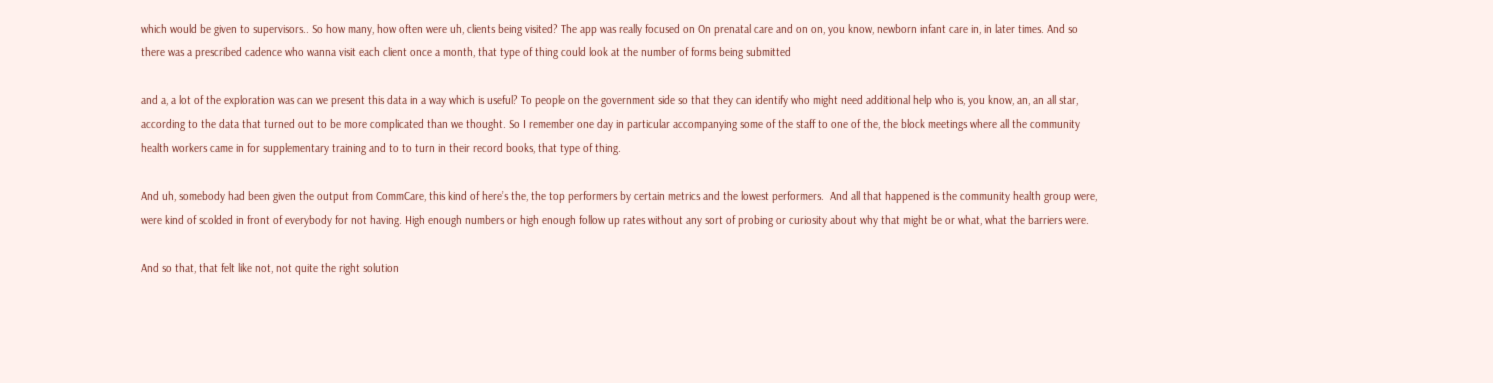which would be given to supervisors.. So how many, how often were uh, clients being visited? The app was really focused on On prenatal care and on on, you know, newborn infant care in, in later times. And so there was a prescribed cadence who wanna visit each client once a month, that type of thing could look at the number of forms being submitted

and a, a lot of the exploration was can we present this data in a way which is useful? To people on the government side so that they can identify who might need additional help who is, you know, an, an all star, according to the data that turned out to be more complicated than we thought. So I remember one day in particular accompanying some of the staff to one of the, the block meetings where all the community health workers came in for supplementary training and to to turn in their record books, that type of thing.

And uh, somebody had been given the output from CommCare, this kind of here’s the, the top performers by certain metrics and the lowest performers.  And all that happened is the community health group were, were kind of scolded in front of everybody for not having. High enough numbers or high enough follow up rates without any sort of probing or curiosity about why that might be or what, what the barriers were.

And so that, that felt like not, not quite the right solution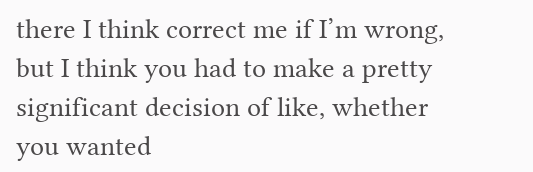there I think correct me if I’m wrong, but I think you had to make a pretty significant decision of like, whether you wanted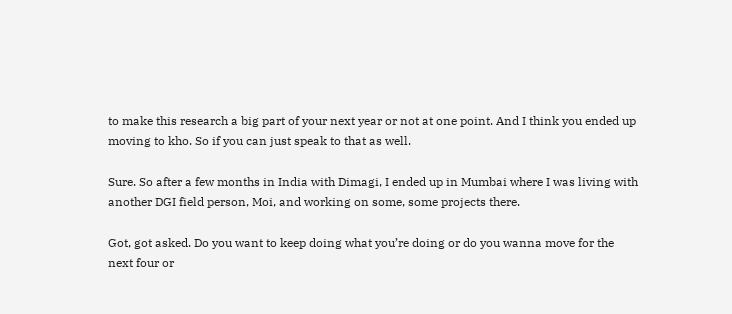to make this research a big part of your next year or not at one point. And I think you ended up moving to kho. So if you can just speak to that as well.

Sure. So after a few months in India with Dimagi, I ended up in Mumbai where I was living with another DGI field person, Moi, and working on some, some projects there.

Got, got asked. Do you want to keep doing what you’re doing or do you wanna move for the next four or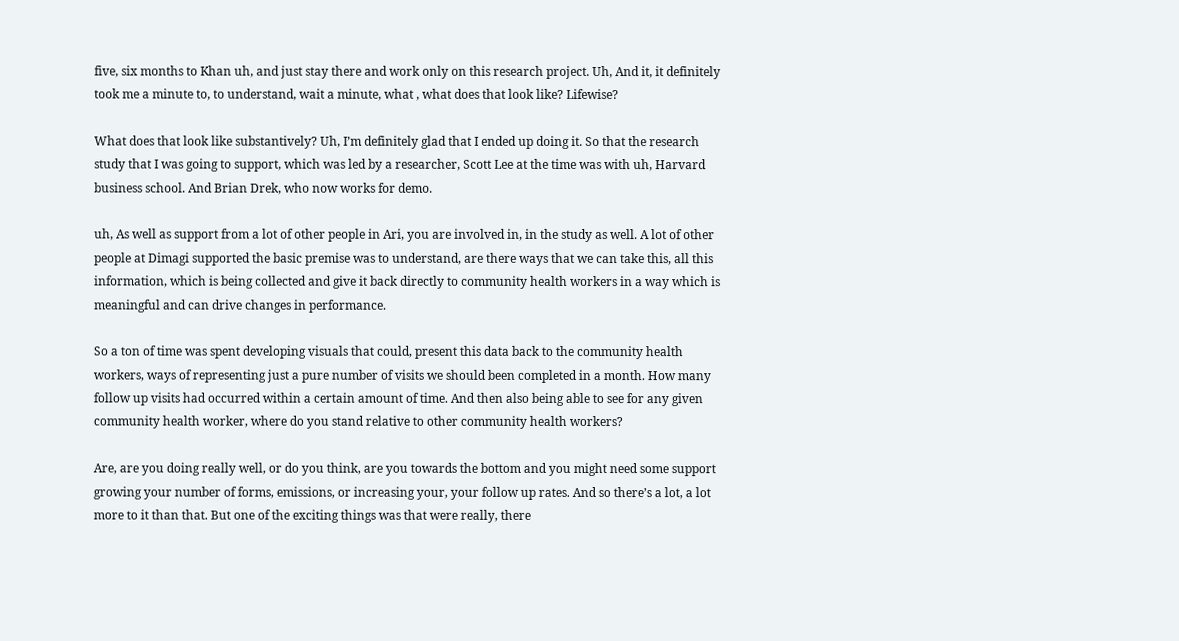five, six months to Khan uh, and just stay there and work only on this research project. Uh, And it, it definitely took me a minute to, to understand, wait a minute, what , what does that look like? Lifewise?

What does that look like substantively? Uh, I’m definitely glad that I ended up doing it. So that the research study that I was going to support, which was led by a researcher, Scott Lee at the time was with uh, Harvard business school. And Brian Drek, who now works for demo.

uh, As well as support from a lot of other people in Ari, you are involved in, in the study as well. A lot of other people at Dimagi supported the basic premise was to understand, are there ways that we can take this, all this information, which is being collected and give it back directly to community health workers in a way which is meaningful and can drive changes in performance.

So a ton of time was spent developing visuals that could, present this data back to the community health workers, ways of representing just a pure number of visits we should been completed in a month. How many follow up visits had occurred within a certain amount of time. And then also being able to see for any given community health worker, where do you stand relative to other community health workers?

Are, are you doing really well, or do you think, are you towards the bottom and you might need some support growing your number of forms, emissions, or increasing your, your follow up rates. And so there’s a lot, a lot more to it than that. But one of the exciting things was that were really, there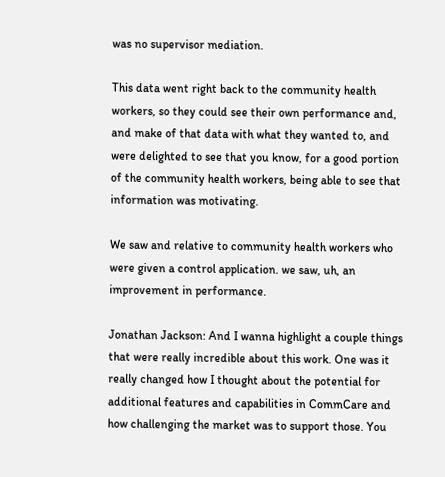was no supervisor mediation.

This data went right back to the community health workers, so they could see their own performance and, and make of that data with what they wanted to, and were delighted to see that you know, for a good portion of the community health workers, being able to see that information was motivating.

We saw and relative to community health workers who were given a control application. we saw, uh, an improvement in performance.

Jonathan Jackson: And I wanna highlight a couple things that were really incredible about this work. One was it really changed how I thought about the potential for additional features and capabilities in CommCare and how challenging the market was to support those. You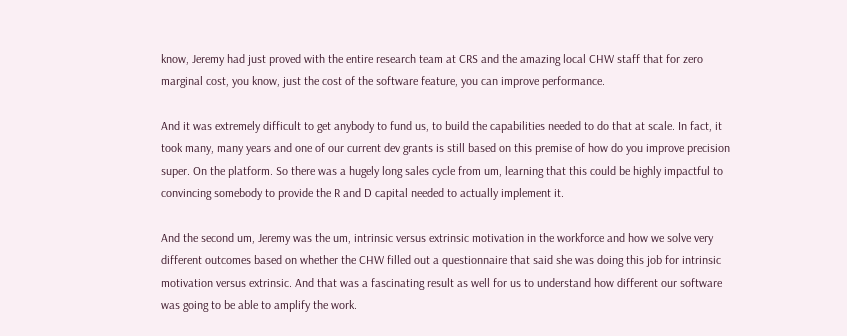know, Jeremy had just proved with the entire research team at CRS and the amazing local CHW staff that for zero marginal cost, you know, just the cost of the software feature, you can improve performance.

And it was extremely difficult to get anybody to fund us, to build the capabilities needed to do that at scale. In fact, it took many, many years and one of our current dev grants is still based on this premise of how do you improve precision super. On the platform. So there was a hugely long sales cycle from um, learning that this could be highly impactful to convincing somebody to provide the R and D capital needed to actually implement it.

And the second um, Jeremy was the um, intrinsic versus extrinsic motivation in the workforce and how we solve very different outcomes based on whether the CHW filled out a questionnaire that said she was doing this job for intrinsic motivation versus extrinsic. And that was a fascinating result as well for us to understand how different our software was going to be able to amplify the work.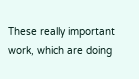These really important work, which are doing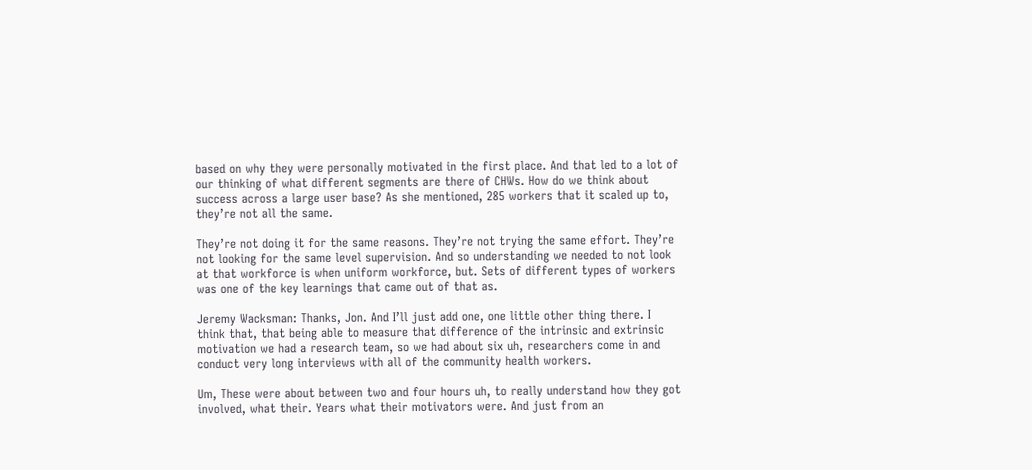based on why they were personally motivated in the first place. And that led to a lot of our thinking of what different segments are there of CHWs. How do we think about success across a large user base? As she mentioned, 285 workers that it scaled up to, they’re not all the same.

They’re not doing it for the same reasons. They’re not trying the same effort. They’re not looking for the same level supervision. And so understanding we needed to not look at that workforce is when uniform workforce, but. Sets of different types of workers was one of the key learnings that came out of that as.

Jeremy Wacksman: Thanks, Jon. And I’ll just add one, one little other thing there. I think that, that being able to measure that difference of the intrinsic and extrinsic motivation we had a research team, so we had about six uh, researchers come in and conduct very long interviews with all of the community health workers.

Um, These were about between two and four hours uh, to really understand how they got involved, what their. Years what their motivators were. And just from an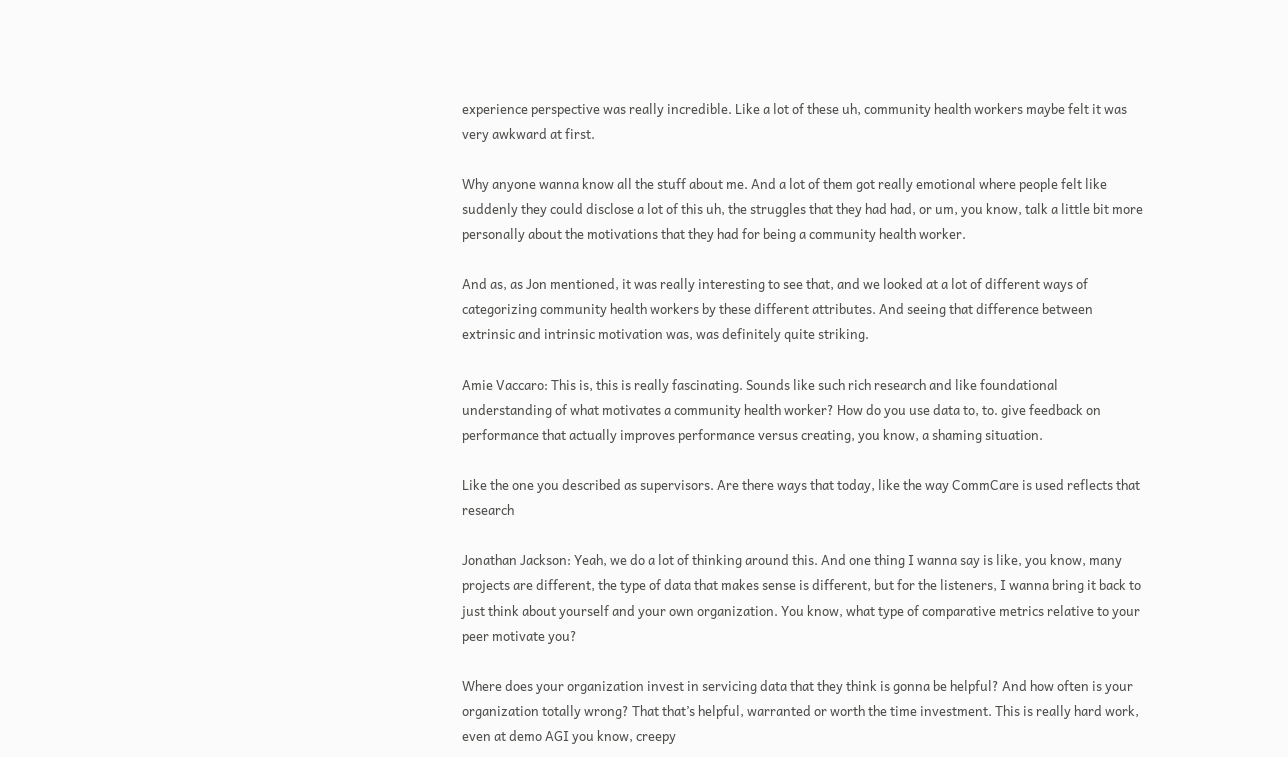experience perspective was really incredible. Like a lot of these uh, community health workers maybe felt it was very awkward at first.

Why anyone wanna know all the stuff about me. And a lot of them got really emotional where people felt like suddenly they could disclose a lot of this uh, the struggles that they had had, or um, you know, talk a little bit more personally about the motivations that they had for being a community health worker.

And as, as Jon mentioned, it was really interesting to see that, and we looked at a lot of different ways of categorizing community health workers by these different attributes. And seeing that difference between extrinsic and intrinsic motivation was, was definitely quite striking.

Amie Vaccaro: This is, this is really fascinating. Sounds like such rich research and like foundational understanding of what motivates a community health worker? How do you use data to, to. give feedback on performance that actually improves performance versus creating, you know, a shaming situation.

Like the one you described as supervisors. Are there ways that today, like the way CommCare is used reflects that research

Jonathan Jackson: Yeah, we do a lot of thinking around this. And one thing I wanna say is like, you know, many projects are different, the type of data that makes sense is different, but for the listeners, I wanna bring it back to just think about yourself and your own organization. You know, what type of comparative metrics relative to your peer motivate you?

Where does your organization invest in servicing data that they think is gonna be helpful? And how often is your organization totally wrong? That that’s helpful, warranted or worth the time investment. This is really hard work, even at demo AGI you know, creepy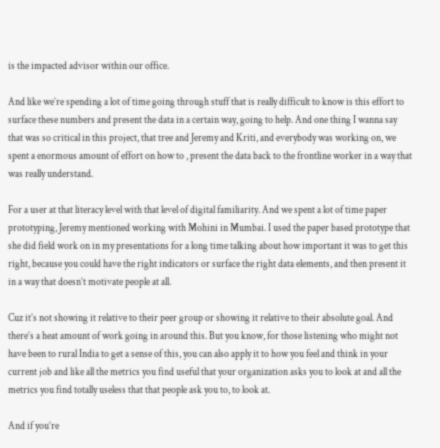is the impacted advisor within our office.

And like we’re spending a lot of time going through stuff that is really difficult to know is this effort to surface these numbers and present the data in a certain way, going to help. And one thing I wanna say that was so critical in this project, that tree and Jeremy and Kriti, and everybody was working on, we spent a enormous amount of effort on how to , present the data back to the frontline worker in a way that was really understand.

For a user at that literacy level with that level of digital familiarity. And we spent a lot of time paper prototyping, Jeremy mentioned working with Mohini in Mumbai. I used the paper based prototype that she did field work on in my presentations for a long time talking about how important it was to get this right, because you could have the right indicators or surface the right data elements, and then present it in a way that doesn’t motivate people at all.

Cuz it’s not showing it relative to their peer group or showing it relative to their absolute goal. And there’s a heat amount of work going in around this. But you know, for those listening who might not have been to rural India to get a sense of this, you can also apply it to how you feel and think in your current job and like all the metrics you find useful that your organization asks you to look at and all the metrics you find totally useless that that people ask you to, to look at.

And if you’re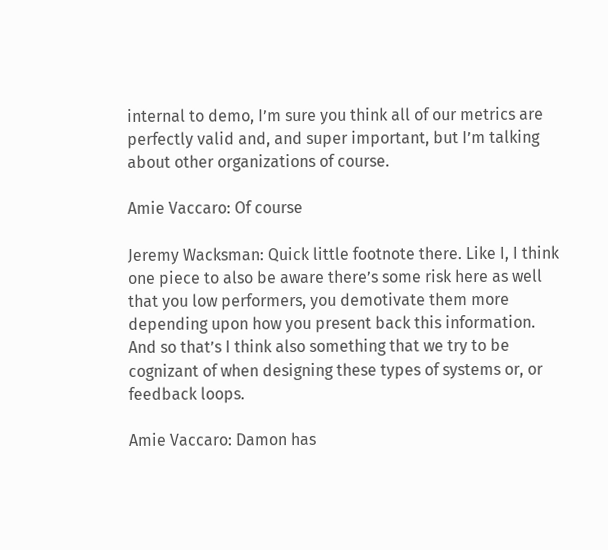internal to demo, I’m sure you think all of our metrics are perfectly valid and, and super important, but I’m talking about other organizations of course.

Amie Vaccaro: Of course

Jeremy Wacksman: Quick little footnote there. Like I, I think one piece to also be aware there’s some risk here as well that you low performers, you demotivate them more depending upon how you present back this information. And so that’s I think also something that we try to be cognizant of when designing these types of systems or, or feedback loops.

Amie Vaccaro: Damon has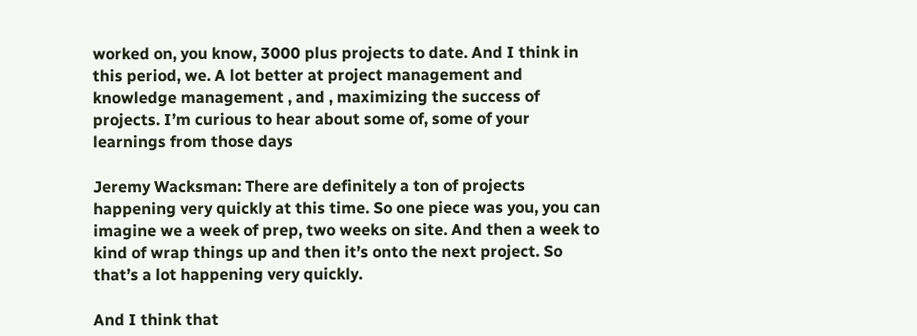worked on, you know, 3000 plus projects to date. And I think in this period, we. A lot better at project management and knowledge management , and , maximizing the success of projects. I’m curious to hear about some of, some of your learnings from those days

Jeremy Wacksman: There are definitely a ton of projects happening very quickly at this time. So one piece was you, you can imagine we a week of prep, two weeks on site. And then a week to kind of wrap things up and then it’s onto the next project. So that’s a lot happening very quickly.

And I think that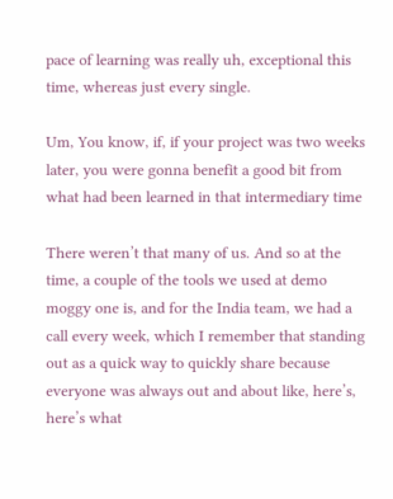pace of learning was really uh, exceptional this time, whereas just every single.

Um, You know, if, if your project was two weeks later, you were gonna benefit a good bit from what had been learned in that intermediary time

There weren’t that many of us. And so at the time, a couple of the tools we used at demo moggy one is, and for the India team, we had a call every week, which I remember that standing out as a quick way to quickly share because everyone was always out and about like, here’s, here’s what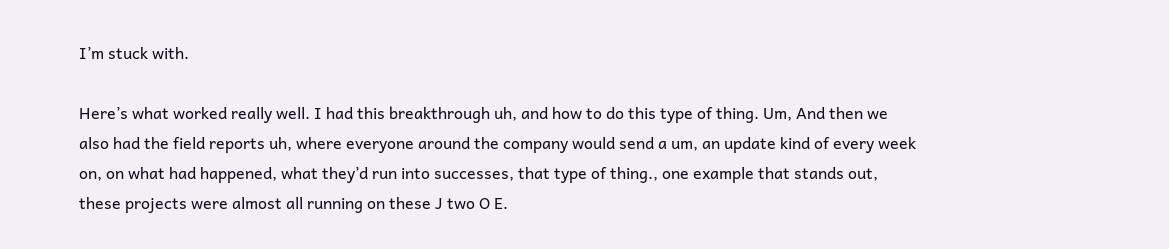I’m stuck with.

Here’s what worked really well. I had this breakthrough uh, and how to do this type of thing. Um, And then we also had the field reports uh, where everyone around the company would send a um, an update kind of every week on, on what had happened, what they’d run into successes, that type of thing., one example that stands out, these projects were almost all running on these J two O E.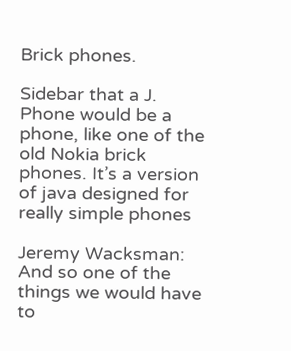Brick phones.

Sidebar that a J. Phone would be a phone, like one of the old Nokia brick phones. It’s a version of java designed for really simple phones

Jeremy Wacksman: And so one of the things we would have to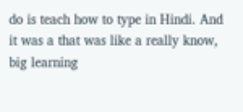do is teach how to type in Hindi. And it was a that was like a really know, big learning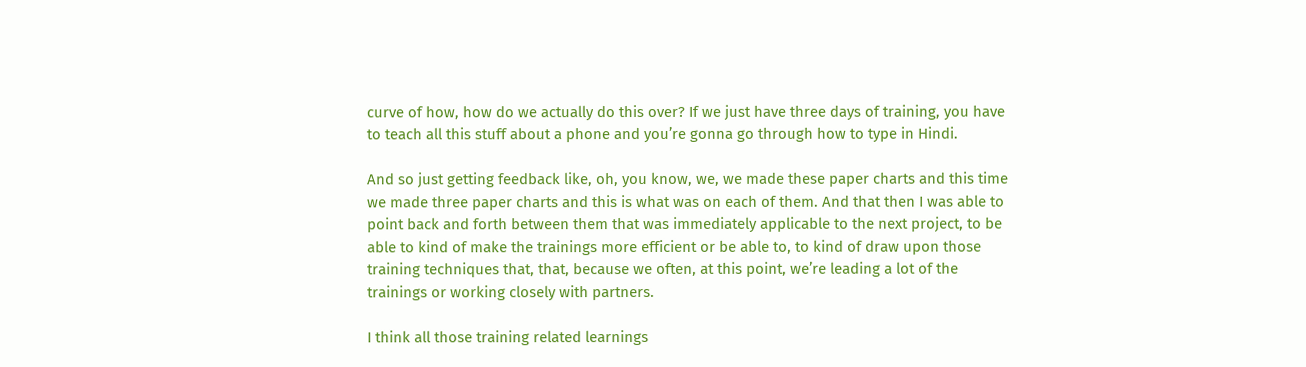curve of how, how do we actually do this over? If we just have three days of training, you have to teach all this stuff about a phone and you’re gonna go through how to type in Hindi.

And so just getting feedback like, oh, you know, we, we made these paper charts and this time we made three paper charts and this is what was on each of them. And that then I was able to point back and forth between them that was immediately applicable to the next project, to be able to kind of make the trainings more efficient or be able to, to kind of draw upon those training techniques that, that, because we often, at this point, we’re leading a lot of the trainings or working closely with partners.

I think all those training related learnings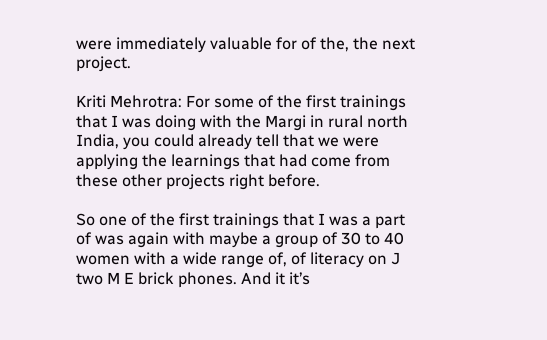were immediately valuable for of the, the next project.

Kriti Mehrotra: For some of the first trainings that I was doing with the Margi in rural north India, you could already tell that we were applying the learnings that had come from these other projects right before.

So one of the first trainings that I was a part of was again with maybe a group of 30 to 40 women with a wide range of, of literacy on J two M E brick phones. And it it’s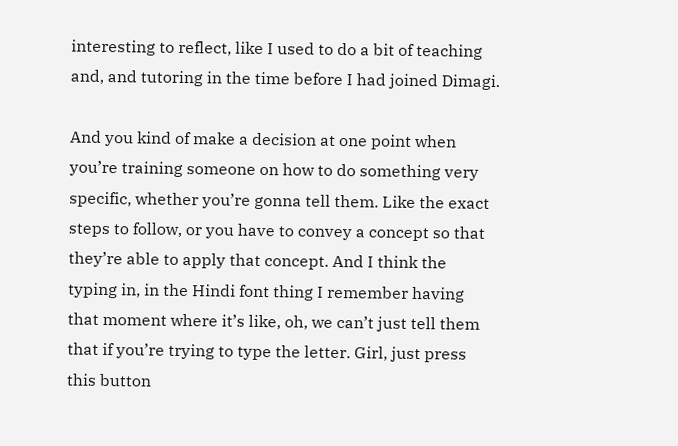interesting to reflect, like I used to do a bit of teaching and, and tutoring in the time before I had joined Dimagi.

And you kind of make a decision at one point when you’re training someone on how to do something very specific, whether you’re gonna tell them. Like the exact steps to follow, or you have to convey a concept so that they’re able to apply that concept. And I think the typing in, in the Hindi font thing I remember having that moment where it’s like, oh, we can’t just tell them that if you’re trying to type the letter. Girl, just press this button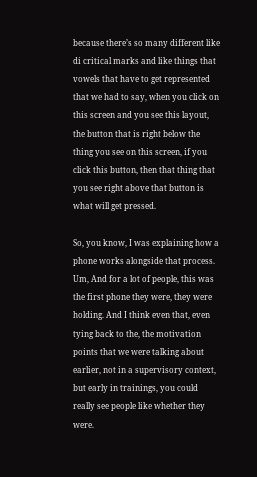because there’s so many different like di critical marks and like things that vowels that have to get represented that we had to say, when you click on this screen and you see this layout, the button that is right below the thing you see on this screen, if you click this button, then that thing that you see right above that button is what will get pressed.

So, you know, I was explaining how a phone works alongside that process. Um, And for a lot of people, this was the first phone they were, they were holding. And I think even that, even tying back to the, the motivation points that we were talking about earlier, not in a supervisory context, but early in trainings, you could really see people like whether they were.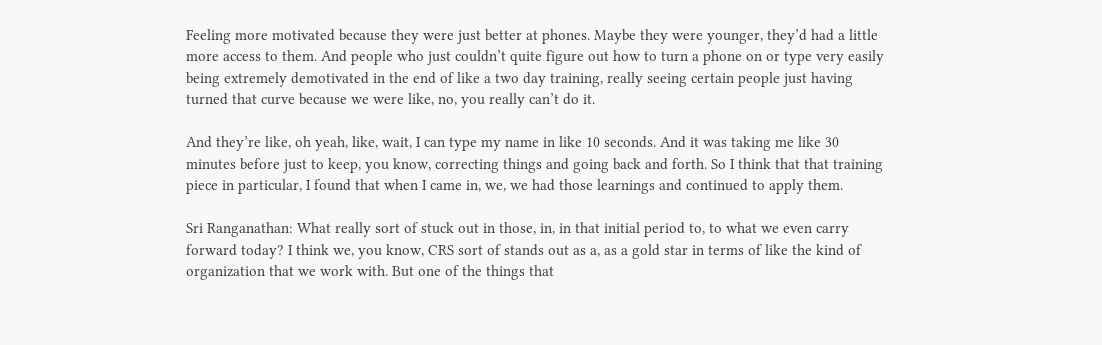Feeling more motivated because they were just better at phones. Maybe they were younger, they’d had a little more access to them. And people who just couldn’t quite figure out how to turn a phone on or type very easily being extremely demotivated in the end of like a two day training, really seeing certain people just having turned that curve because we were like, no, you really can’t do it.

And they’re like, oh yeah, like, wait, I can type my name in like 10 seconds. And it was taking me like 30 minutes before just to keep, you know, correcting things and going back and forth. So I think that that training piece in particular, I found that when I came in, we, we had those learnings and continued to apply them.

Sri Ranganathan: What really sort of stuck out in those, in, in that initial period to, to what we even carry forward today? I think we, you know, CRS sort of stands out as a, as a gold star in terms of like the kind of organization that we work with. But one of the things that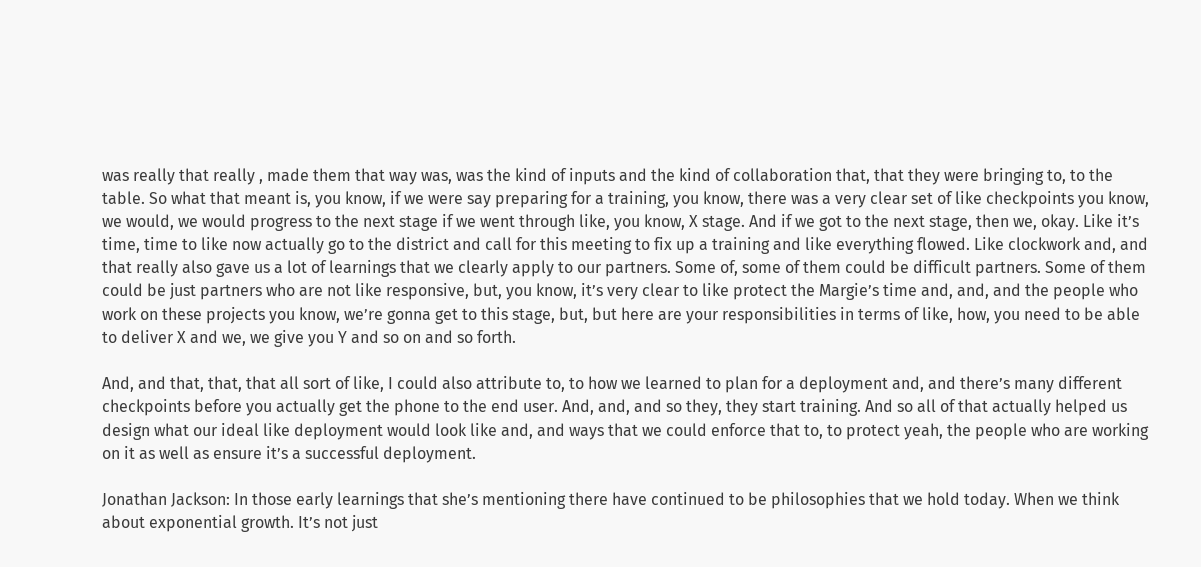was really that really , made them that way was, was the kind of inputs and the kind of collaboration that, that they were bringing to, to the table. So what that meant is, you know, if we were say preparing for a training, you know, there was a very clear set of like checkpoints you know, we would, we would progress to the next stage if we went through like, you know, X stage. And if we got to the next stage, then we, okay. Like it’s time, time to like now actually go to the district and call for this meeting to fix up a training and like everything flowed. Like clockwork and, and that really also gave us a lot of learnings that we clearly apply to our partners. Some of, some of them could be difficult partners. Some of them could be just partners who are not like responsive, but, you know, it’s very clear to like protect the Margie’s time and, and, and the people who work on these projects you know, we’re gonna get to this stage, but, but here are your responsibilities in terms of like, how, you need to be able to deliver X and we, we give you Y and so on and so forth.

And, and that, that, that all sort of like, I could also attribute to, to how we learned to plan for a deployment and, and there’s many different checkpoints before you actually get the phone to the end user. And, and, and so they, they start training. And so all of that actually helped us design what our ideal like deployment would look like and, and ways that we could enforce that to, to protect yeah, the people who are working on it as well as ensure it’s a successful deployment.

Jonathan Jackson: In those early learnings that she’s mentioning there have continued to be philosophies that we hold today. When we think about exponential growth. It’s not just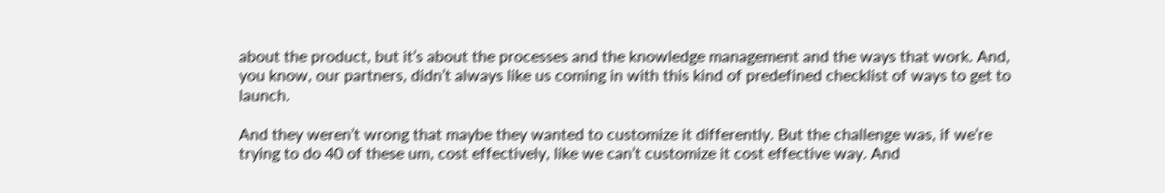about the product, but it’s about the processes and the knowledge management and the ways that work. And, you know, our partners, didn’t always like us coming in with this kind of predefined checklist of ways to get to launch.

And they weren’t wrong that maybe they wanted to customize it differently. But the challenge was, if we’re trying to do 40 of these um, cost effectively, like we can’t customize it cost effective way. And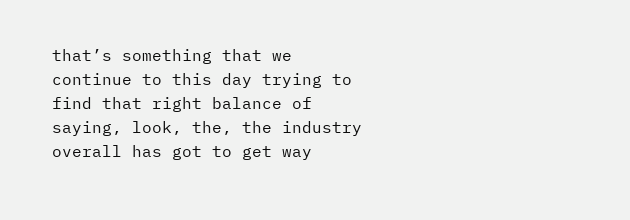that’s something that we continue to this day trying to find that right balance of saying, look, the, the industry overall has got to get way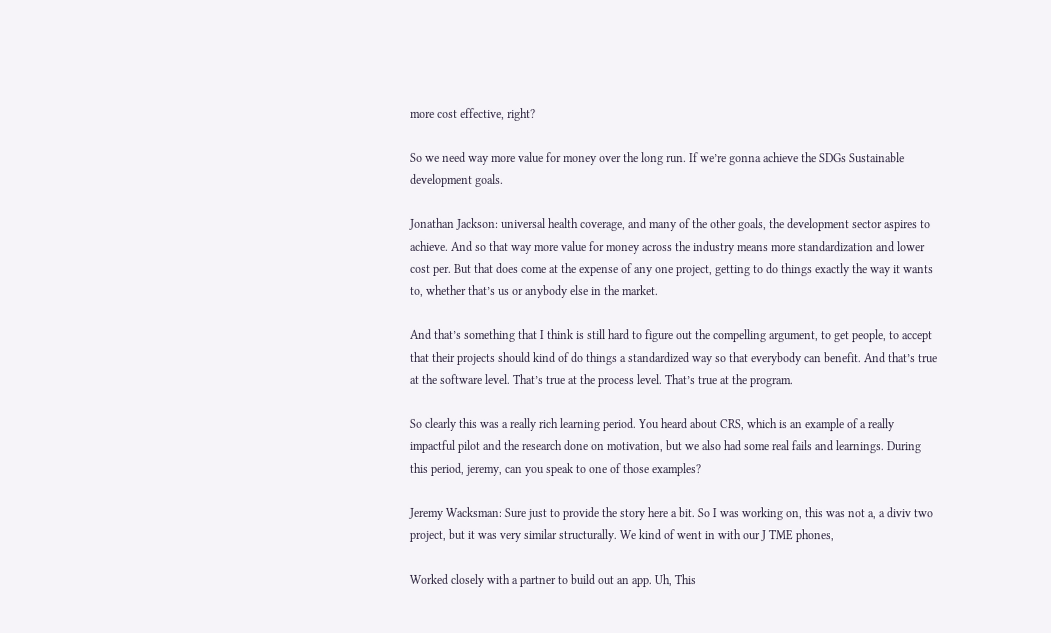more cost effective, right?

So we need way more value for money over the long run. If we’re gonna achieve the SDGs Sustainable development goals.

Jonathan Jackson: universal health coverage, and many of the other goals, the development sector aspires to achieve. And so that way more value for money across the industry means more standardization and lower cost per. But that does come at the expense of any one project, getting to do things exactly the way it wants to, whether that’s us or anybody else in the market.

And that’s something that I think is still hard to figure out the compelling argument, to get people, to accept that their projects should kind of do things a standardized way so that everybody can benefit. And that’s true at the software level. That’s true at the process level. That’s true at the program.

So clearly this was a really rich learning period. You heard about CRS, which is an example of a really impactful pilot and the research done on motivation, but we also had some real fails and learnings. During this period, jeremy, can you speak to one of those examples?

Jeremy Wacksman: Sure just to provide the story here a bit. So I was working on, this was not a, a diviv two project, but it was very similar structurally. We kind of went in with our J TME phones,

Worked closely with a partner to build out an app. Uh, This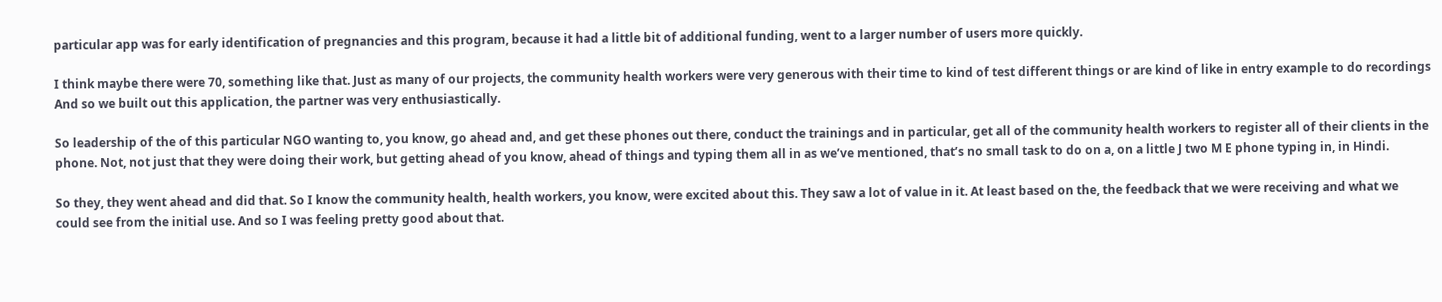particular app was for early identification of pregnancies and this program, because it had a little bit of additional funding, went to a larger number of users more quickly.

I think maybe there were 70, something like that. Just as many of our projects, the community health workers were very generous with their time to kind of test different things or are kind of like in entry example to do recordings And so we built out this application, the partner was very enthusiastically.

So leadership of the of this particular NGO wanting to, you know, go ahead and, and get these phones out there, conduct the trainings and in particular, get all of the community health workers to register all of their clients in the phone. Not, not just that they were doing their work, but getting ahead of you know, ahead of things and typing them all in as we’ve mentioned, that’s no small task to do on a, on a little J two M E phone typing in, in Hindi.

So they, they went ahead and did that. So I know the community health, health workers, you know, were excited about this. They saw a lot of value in it. At least based on the, the feedback that we were receiving and what we could see from the initial use. And so I was feeling pretty good about that.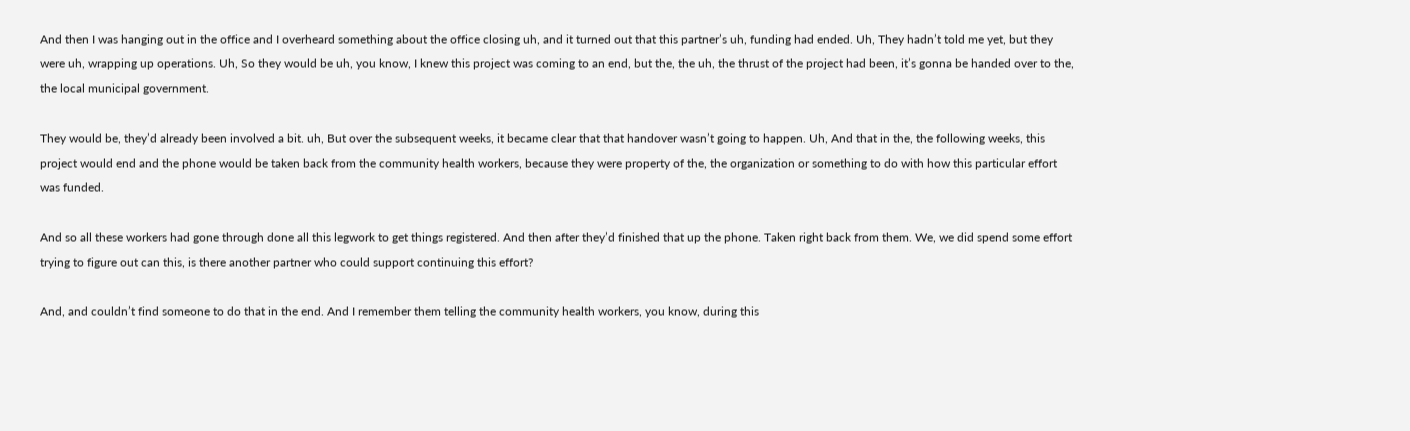And then I was hanging out in the office and I overheard something about the office closing uh, and it turned out that this partner’s uh, funding had ended. Uh, They hadn’t told me yet, but they were uh, wrapping up operations. Uh, So they would be uh, you know, I knew this project was coming to an end, but the, the uh, the thrust of the project had been, it’s gonna be handed over to the, the local municipal government.

They would be, they’d already been involved a bit. uh, But over the subsequent weeks, it became clear that that handover wasn’t going to happen. Uh, And that in the, the following weeks, this project would end and the phone would be taken back from the community health workers, because they were property of the, the organization or something to do with how this particular effort was funded.

And so all these workers had gone through done all this legwork to get things registered. And then after they’d finished that up the phone. Taken right back from them. We, we did spend some effort trying to figure out can this, is there another partner who could support continuing this effort?

And, and couldn’t find someone to do that in the end. And I remember them telling the community health workers, you know, during this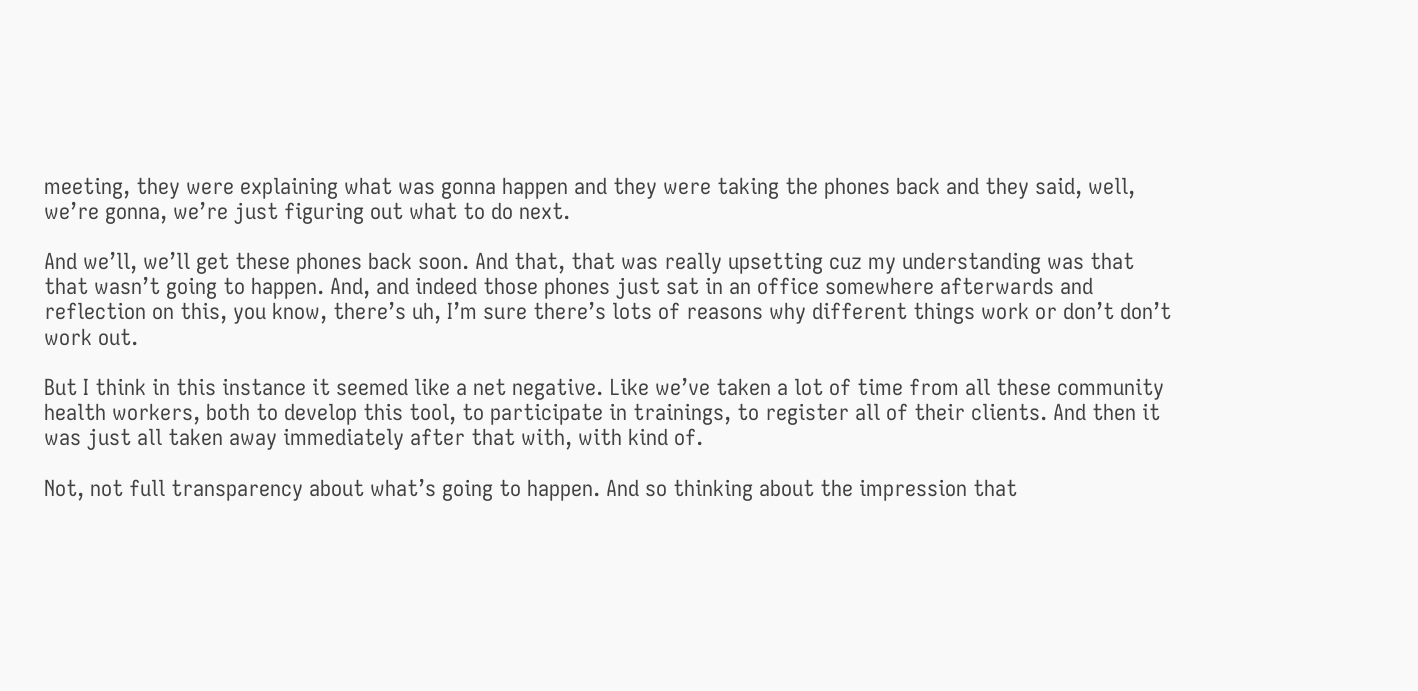meeting, they were explaining what was gonna happen and they were taking the phones back and they said, well, we’re gonna, we’re just figuring out what to do next.

And we’ll, we’ll get these phones back soon. And that, that was really upsetting cuz my understanding was that that wasn’t going to happen. And, and indeed those phones just sat in an office somewhere afterwards and reflection on this, you know, there’s uh, I’m sure there’s lots of reasons why different things work or don’t don’t work out.

But I think in this instance it seemed like a net negative. Like we’ve taken a lot of time from all these community health workers, both to develop this tool, to participate in trainings, to register all of their clients. And then it was just all taken away immediately after that with, with kind of.

Not, not full transparency about what’s going to happen. And so thinking about the impression that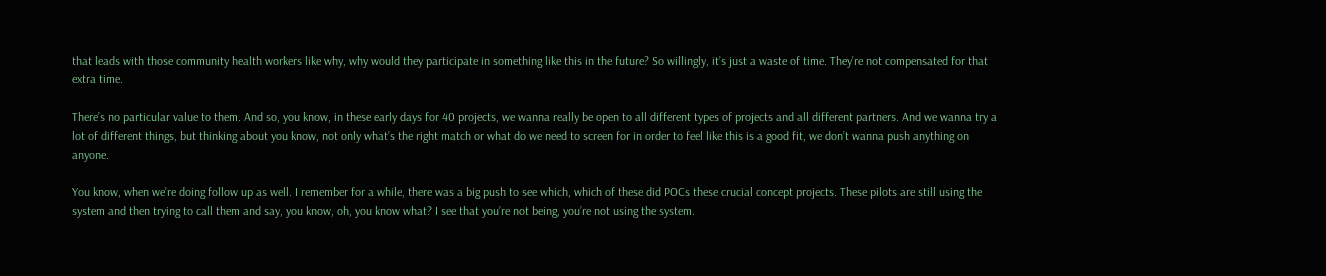that leads with those community health workers like why, why would they participate in something like this in the future? So willingly, it’s just a waste of time. They’re not compensated for that extra time.

There’s no particular value to them. And so, you know, in these early days for 40 projects, we wanna really be open to all different types of projects and all different partners. And we wanna try a lot of different things, but thinking about you know, not only what’s the right match or what do we need to screen for in order to feel like this is a good fit, we don’t wanna push anything on anyone.

You know, when we’re doing follow up as well. I remember for a while, there was a big push to see which, which of these did POCs these crucial concept projects. These pilots are still using the system and then trying to call them and say, you know, oh, you know what? I see that you’re not being, you’re not using the system.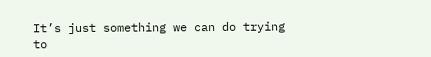It’s just something we can do trying to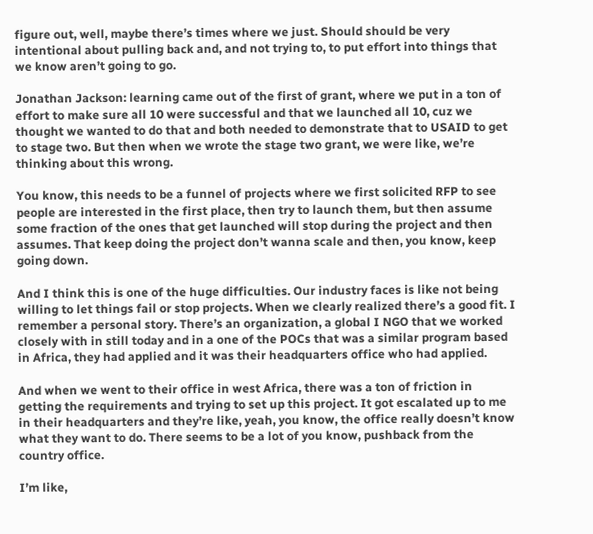figure out, well, maybe there’s times where we just. Should should be very intentional about pulling back and, and not trying to, to put effort into things that we know aren’t going to go.

Jonathan Jackson: learning came out of the first of grant, where we put in a ton of effort to make sure all 10 were successful and that we launched all 10, cuz we thought we wanted to do that and both needed to demonstrate that to USAID to get to stage two. But then when we wrote the stage two grant, we were like, we’re thinking about this wrong.

You know, this needs to be a funnel of projects where we first solicited RFP to see people are interested in the first place, then try to launch them, but then assume some fraction of the ones that get launched will stop during the project and then assumes. That keep doing the project don’t wanna scale and then, you know, keep going down.

And I think this is one of the huge difficulties. Our industry faces is like not being willing to let things fail or stop projects. When we clearly realized there’s a good fit. I remember a personal story. There’s an organization, a global I NGO that we worked closely with in still today and in a one of the POCs that was a similar program based in Africa, they had applied and it was their headquarters office who had applied.

And when we went to their office in west Africa, there was a ton of friction in getting the requirements and trying to set up this project. It got escalated up to me in their headquarters and they’re like, yeah, you know, the office really doesn’t know what they want to do. There seems to be a lot of you know, pushback from the country office.

I’m like,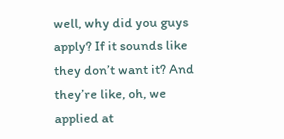well, why did you guys apply? If it sounds like they don’t want it? And they’re like, oh, we applied at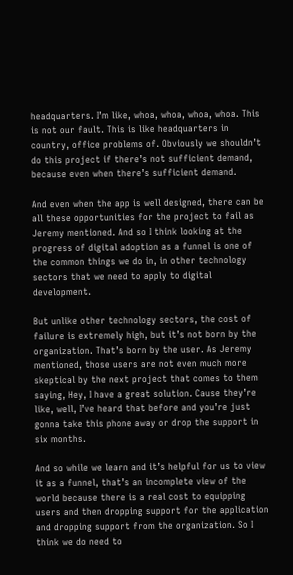headquarters. I’m like, whoa, whoa, whoa, whoa. This is not our fault. This is like headquarters in country, office problems of. Obviously we shouldn’t do this project if there’s not sufficient demand, because even when there’s sufficient demand.

And even when the app is well designed, there can be all these opportunities for the project to fail as Jeremy mentioned. And so I think looking at the progress of digital adoption as a funnel is one of the common things we do in, in other technology sectors that we need to apply to digital development.

But unlike other technology sectors, the cost of failure is extremely high, but it’s not born by the organization. That’s born by the user. As Jeremy mentioned, those users are not even much more skeptical by the next project that comes to them saying, Hey, I have a great solution. Cause they’re like, well, I’ve heard that before and you’re just gonna take this phone away or drop the support in six months.

And so while we learn and it’s helpful for us to view it as a funnel, that’s an incomplete view of the world because there is a real cost to equipping users and then dropping support for the application and dropping support from the organization. So I think we do need to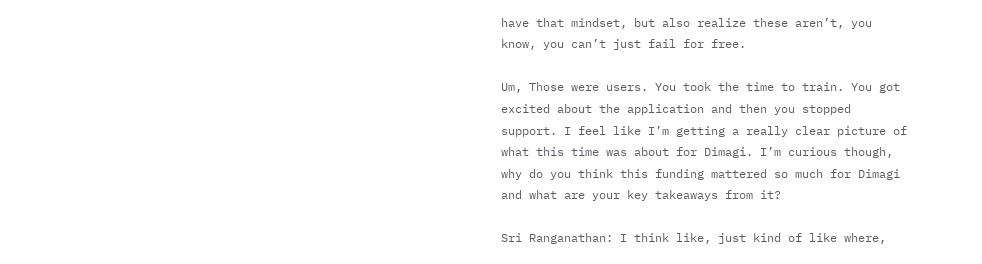have that mindset, but also realize these aren’t, you know, you can’t just fail for free.

Um, Those were users. You took the time to train. You got excited about the application and then you stopped support. I feel like I’m getting a really clear picture of what this time was about for Dimagi. I’m curious though, why do you think this funding mattered so much for Dimagi and what are your key takeaways from it?

Sri Ranganathan: I think like, just kind of like where,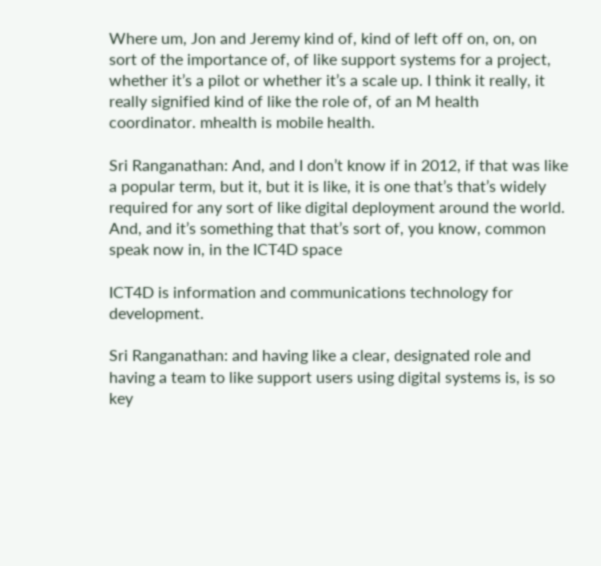Where um, Jon and Jeremy kind of, kind of left off on, on, on sort of the importance of, of like support systems for a project, whether it’s a pilot or whether it’s a scale up. I think it really, it really signified kind of like the role of, of an M health coordinator. mhealth is mobile health.

Sri Ranganathan: And, and I don’t know if in 2012, if that was like a popular term, but it, but it is like, it is one that’s that’s widely required for any sort of like digital deployment around the world. And, and it’s something that that’s sort of, you know, common speak now in, in the ICT4D space

ICT4D is information and communications technology for development.

Sri Ranganathan: and having like a clear, designated role and having a team to like support users using digital systems is, is so key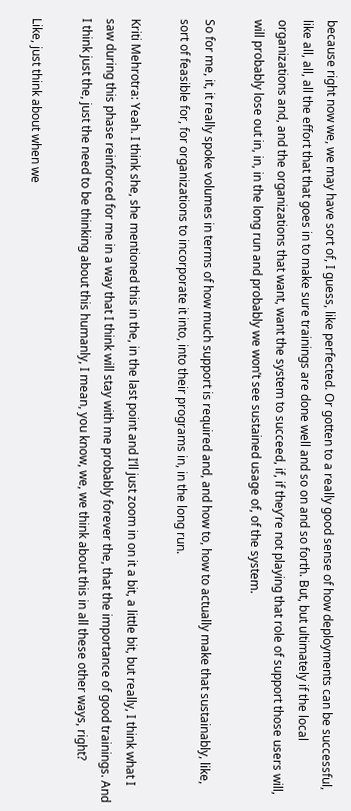because right now we, we may have sort of, I guess, like perfected. Or gotten to a really good sense of how deployments can be successful, like all, all, all the effort that that goes in to make sure trainings are done well and so on and so forth. But, but ultimately if the local organizations and, and the organizations that want, want the system to succeed, if, if they’re not playing that role of support those users will, will probably lose out in, in, in the long run and probably we won’t see sustained usage of, of the system.

So for me, it, it really spoke volumes in terms of how much support is required and, and how to, how to actually make that sustainably, like, sort of feasible for, for organizations to incorporate it into, into their programs in, in the long run.

Kriti Mehrotra: Yeah. I think she, she mentioned this in the, in the last point and I’ll just zoom in on it a bit, a little bit, but really, I think what I saw during this phase reinforced for me in a way that I think will stay with me probably forever the, that the importance of good trainings. And I think just the, just the need to be thinking about this humanly, I mean, you know, we, we think about this in all these other ways, right?

Like, just think about when we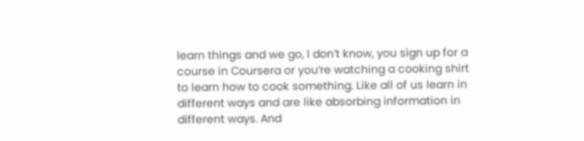learn things and we go, I don’t know, you sign up for a course in Coursera or you’re watching a cooking shirt to learn how to cook something. Like all of us learn in different ways and are like absorbing information in different ways. And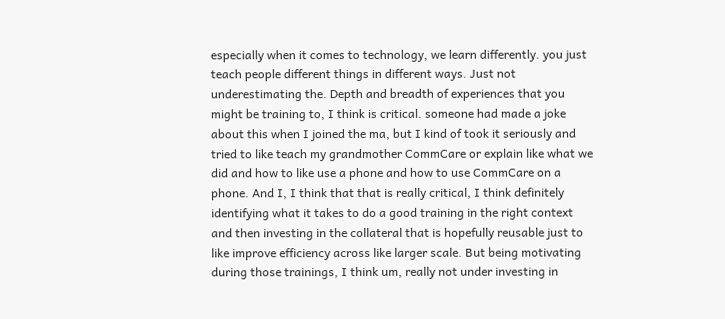especially when it comes to technology, we learn differently. you just teach people different things in different ways. Just not underestimating the. Depth and breadth of experiences that you might be training to, I think is critical. someone had made a joke about this when I joined the ma, but I kind of took it seriously and tried to like teach my grandmother CommCare or explain like what we did and how to like use a phone and how to use CommCare on a phone. And I, I think that that is really critical, I think definitely identifying what it takes to do a good training in the right context and then investing in the collateral that is hopefully reusable just to like improve efficiency across like larger scale. But being motivating during those trainings, I think um, really not under investing in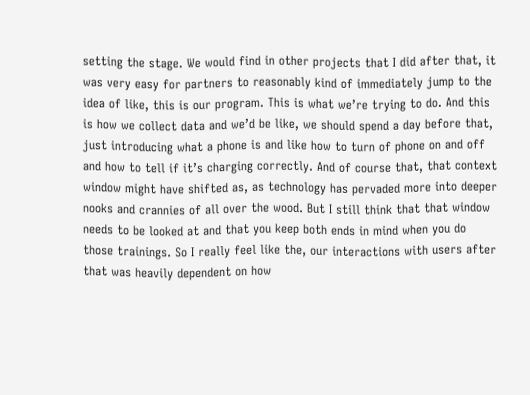setting the stage. We would find in other projects that I did after that, it was very easy for partners to reasonably kind of immediately jump to the idea of like, this is our program. This is what we’re trying to do. And this is how we collect data and we’d be like, we should spend a day before that, just introducing what a phone is and like how to turn of phone on and off and how to tell if it’s charging correctly. And of course that, that context window might have shifted as, as technology has pervaded more into deeper nooks and crannies of all over the wood. But I still think that that window needs to be looked at and that you keep both ends in mind when you do those trainings. So I really feel like the, our interactions with users after that was heavily dependent on how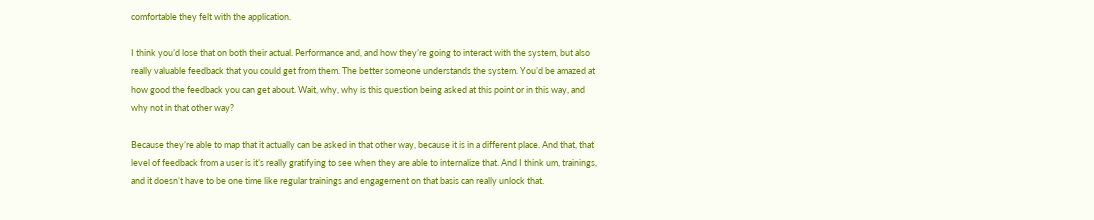comfortable they felt with the application.

I think you’d lose that on both their actual. Performance and, and how they’re going to interact with the system, but also really valuable feedback that you could get from them. The better someone understands the system. You’d be amazed at how good the feedback you can get about. Wait, why, why is this question being asked at this point or in this way, and why not in that other way?

Because they’re able to map that it actually can be asked in that other way, because it is in a different place. And that, that level of feedback from a user is it’s really gratifying to see when they are able to internalize that. And I think um, trainings, and it doesn’t have to be one time like regular trainings and engagement on that basis can really unlock that.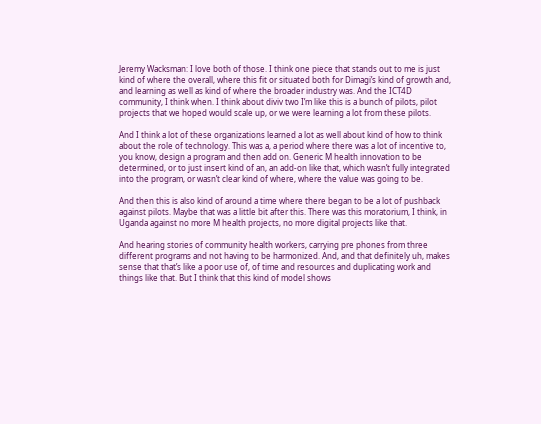Jeremy Wacksman: I love both of those. I think one piece that stands out to me is just kind of where the overall, where this fit or situated both for Dimagi’s kind of growth and, and learning as well as kind of where the broader industry was. And the ICT4D community, I think when. I think about diviv two I’m like this is a bunch of pilots, pilot projects that we hoped would scale up, or we were learning a lot from these pilots.

And I think a lot of these organizations learned a lot as well about kind of how to think about the role of technology. This was a, a period where there was a lot of incentive to, you know, design a program and then add on. Generic M health innovation to be determined, or to just insert kind of an, an add-on like that, which wasn’t fully integrated into the program, or wasn’t clear kind of where, where the value was going to be.

And then this is also kind of around a time where there began to be a lot of pushback against pilots. Maybe that was a little bit after this. There was this moratorium, I think, in Uganda against no more M health projects, no more digital projects like that.

And hearing stories of community health workers, carrying pre phones from three different programs and not having to be harmonized. And, and that definitely uh, makes sense that that’s like a poor use of, of time and resources and duplicating work and things like that. But I think that this kind of model shows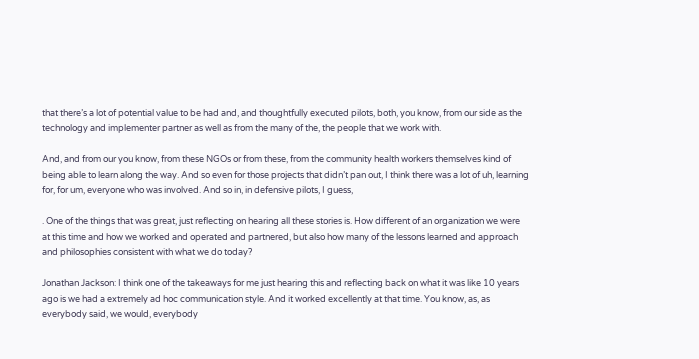that there’s a lot of potential value to be had and, and thoughtfully executed pilots, both, you know, from our side as the technology and implementer partner as well as from the many of the, the people that we work with.

And, and from our you know, from these NGOs or from these, from the community health workers themselves kind of being able to learn along the way. And so even for those projects that didn’t pan out, I think there was a lot of uh, learning for, for um, everyone who was involved. And so in, in defensive pilots, I guess,

. One of the things that was great, just reflecting on hearing all these stories is. How different of an organization we were at this time and how we worked and operated and partnered, but also how many of the lessons learned and approach and philosophies consistent with what we do today?

Jonathan Jackson: I think one of the takeaways for me just hearing this and reflecting back on what it was like 10 years ago is we had a extremely ad hoc communication style. And it worked excellently at that time. You know, as, as everybody said, we would, everybody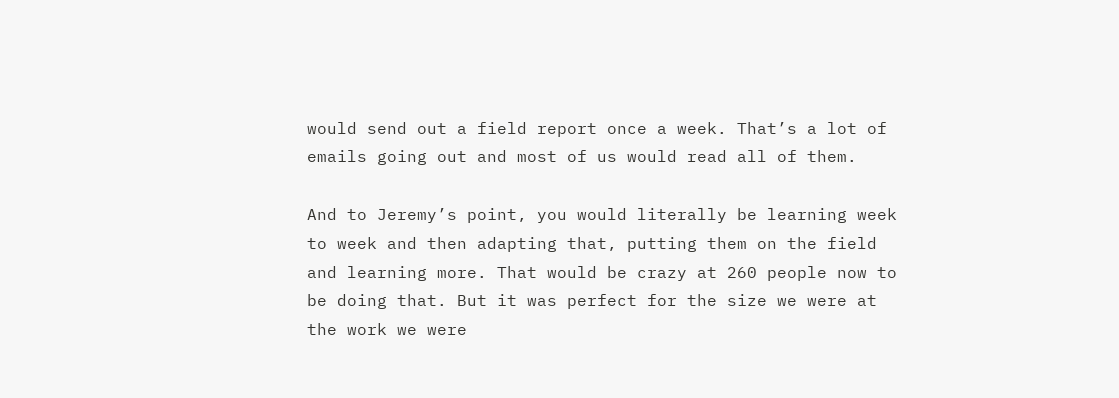would send out a field report once a week. That’s a lot of emails going out and most of us would read all of them.

And to Jeremy’s point, you would literally be learning week to week and then adapting that, putting them on the field and learning more. That would be crazy at 260 people now to be doing that. But it was perfect for the size we were at the work we were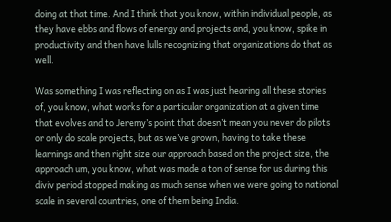doing at that time. And I think that you know, within individual people, as they have ebbs and flows of energy and projects and, you know, spike in productivity and then have lulls recognizing that organizations do that as well.

Was something I was reflecting on as I was just hearing all these stories of, you know, what works for a particular organization at a given time that evolves and to Jeremy’s point that doesn’t mean you never do pilots or only do scale projects, but as we’ve grown, having to take these learnings and then right size our approach based on the project size, the approach um, you know, what was made a ton of sense for us during this diviv period stopped making as much sense when we were going to national scale in several countries, one of them being India.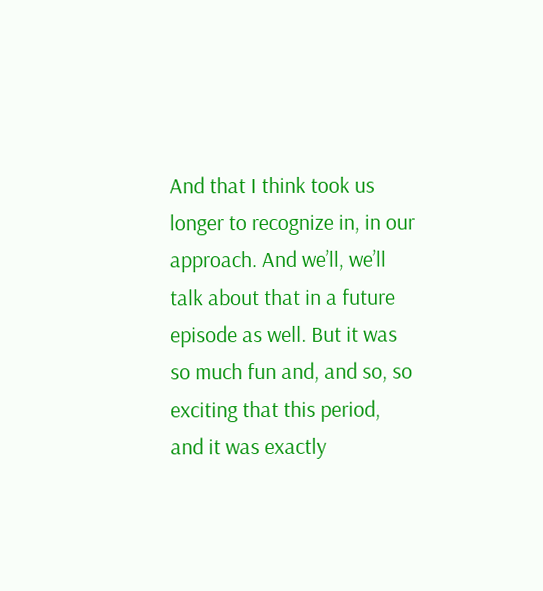And that I think took us longer to recognize in, in our approach. And we’ll, we’ll talk about that in a future episode as well. But it was so much fun and, and so, so exciting that this period, and it was exactly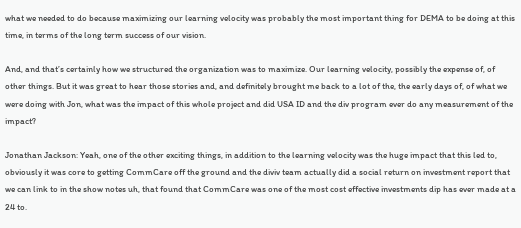what we needed to do because maximizing our learning velocity was probably the most important thing for DEMA to be doing at this time, in terms of the long term success of our vision.

And, and that’s certainly how we structured the organization was to maximize. Our learning velocity, possibly the expense of, of other things. But it was great to hear those stories and, and definitely brought me back to a lot of the, the early days of, of what we were doing with Jon, what was the impact of this whole project and did USA ID and the div program ever do any measurement of the impact?

Jonathan Jackson: Yeah, one of the other exciting things, in addition to the learning velocity was the huge impact that this led to, obviously it was core to getting CommCare off the ground and the diviv team actually did a social return on investment report that we can link to in the show notes uh, that found that CommCare was one of the most cost effective investments dip has ever made at a 24 to.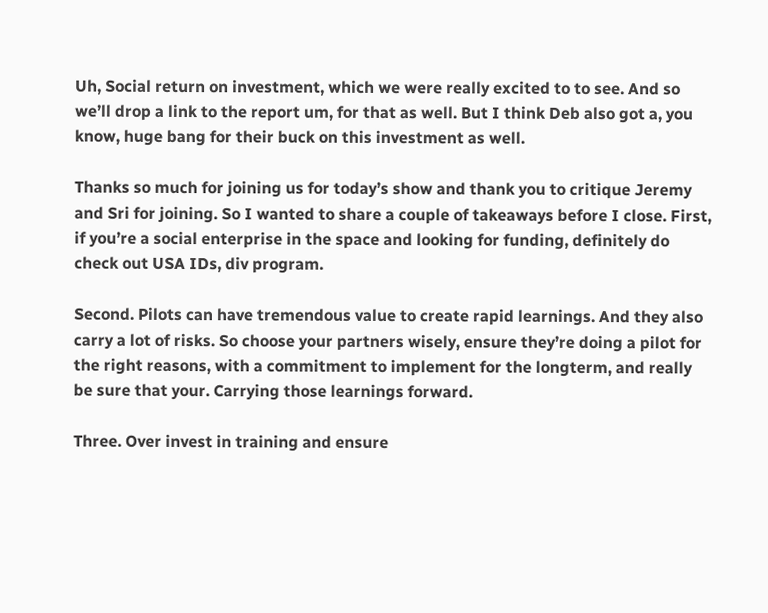Uh, Social return on investment, which we were really excited to to see. And so we’ll drop a link to the report um, for that as well. But I think Deb also got a, you know, huge bang for their buck on this investment as well.

Thanks so much for joining us for today’s show and thank you to critique Jeremy and Sri for joining. So I wanted to share a couple of takeaways before I close. First, if you’re a social enterprise in the space and looking for funding, definitely do check out USA IDs, div program.

Second. Pilots can have tremendous value to create rapid learnings. And they also carry a lot of risks. So choose your partners wisely, ensure they’re doing a pilot for the right reasons, with a commitment to implement for the longterm, and really be sure that your. Carrying those learnings forward.

Three. Over invest in training and ensure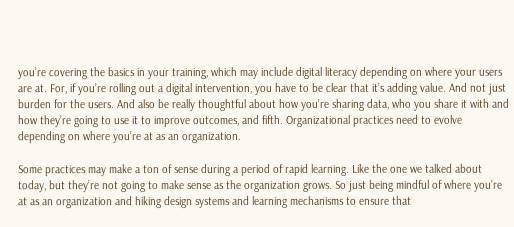you’re covering the basics in your training, which may include digital literacy depending on where your users are at. For, if you’re rolling out a digital intervention, you have to be clear that it’s adding value. And not just burden for the users. And also be really thoughtful about how you’re sharing data, who you share it with and how they’re going to use it to improve outcomes, and fifth. Organizational practices need to evolve depending on where you’re at as an organization.

Some practices may make a ton of sense during a period of rapid learning. Like the one we talked about today, but they’re not going to make sense as the organization grows. So just being mindful of where you’re at as an organization and hiking design systems and learning mechanisms to ensure that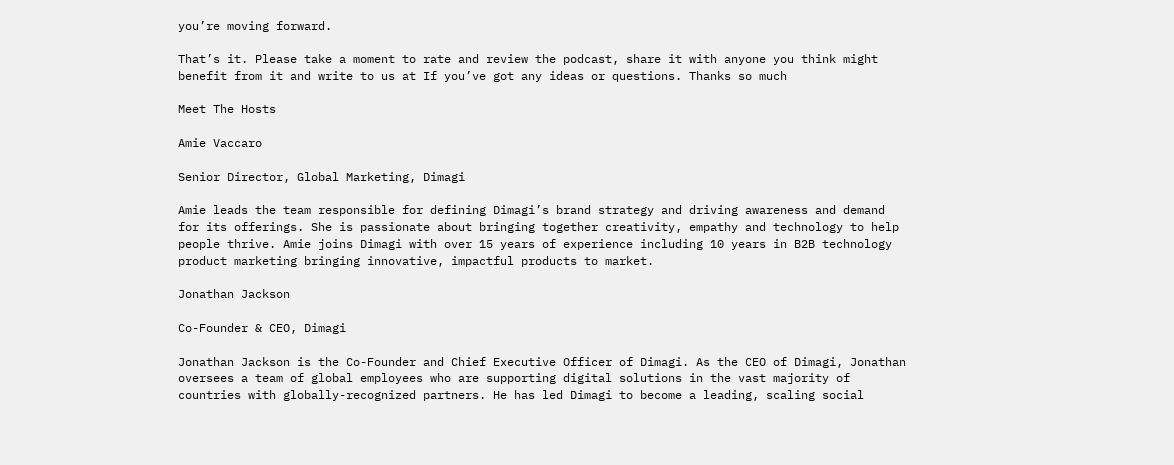you’re moving forward.

That’s it. Please take a moment to rate and review the podcast, share it with anyone you think might benefit from it and write to us at If you’ve got any ideas or questions. Thanks so much

Meet The Hosts

Amie Vaccaro

Senior Director, Global Marketing, Dimagi

Amie leads the team responsible for defining Dimagi’s brand strategy and driving awareness and demand for its offerings. She is passionate about bringing together creativity, empathy and technology to help people thrive. Amie joins Dimagi with over 15 years of experience including 10 years in B2B technology product marketing bringing innovative, impactful products to market.

Jonathan Jackson

Co-Founder & CEO, Dimagi

Jonathan Jackson is the Co-Founder and Chief Executive Officer of Dimagi. As the CEO of Dimagi, Jonathan oversees a team of global employees who are supporting digital solutions in the vast majority of countries with globally-recognized partners. He has led Dimagi to become a leading, scaling social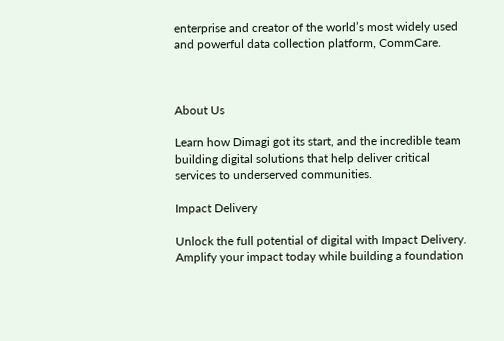enterprise and creator of the world’s most widely used and powerful data collection platform, CommCare.



About Us

Learn how Dimagi got its start, and the incredible team building digital solutions that help deliver critical services to underserved communities.

Impact Delivery

Unlock the full potential of digital with Impact Delivery. Amplify your impact today while building a foundation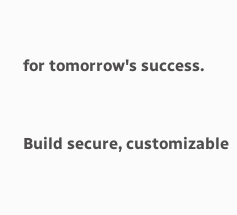for tomorrow's success.


Build secure, customizable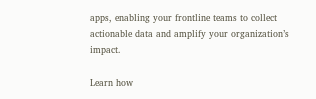apps, enabling your frontline teams to collect actionable data and amplify your organization’s impact.

Learn how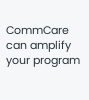CommCare can amplify your program